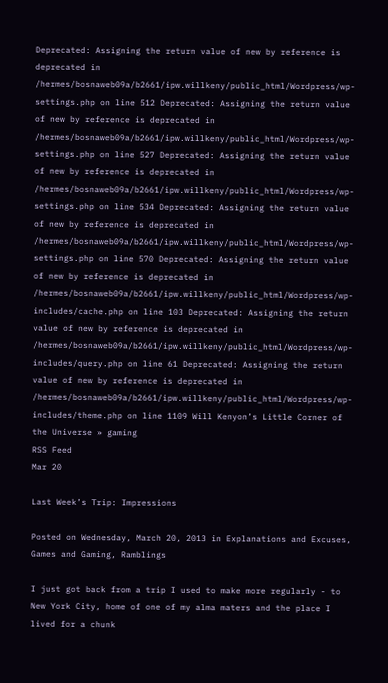Deprecated: Assigning the return value of new by reference is deprecated in /hermes/bosnaweb09a/b2661/ipw.willkeny/public_html/Wordpress/wp-settings.php on line 512 Deprecated: Assigning the return value of new by reference is deprecated in /hermes/bosnaweb09a/b2661/ipw.willkeny/public_html/Wordpress/wp-settings.php on line 527 Deprecated: Assigning the return value of new by reference is deprecated in /hermes/bosnaweb09a/b2661/ipw.willkeny/public_html/Wordpress/wp-settings.php on line 534 Deprecated: Assigning the return value of new by reference is deprecated in /hermes/bosnaweb09a/b2661/ipw.willkeny/public_html/Wordpress/wp-settings.php on line 570 Deprecated: Assigning the return value of new by reference is deprecated in /hermes/bosnaweb09a/b2661/ipw.willkeny/public_html/Wordpress/wp-includes/cache.php on line 103 Deprecated: Assigning the return value of new by reference is deprecated in /hermes/bosnaweb09a/b2661/ipw.willkeny/public_html/Wordpress/wp-includes/query.php on line 61 Deprecated: Assigning the return value of new by reference is deprecated in /hermes/bosnaweb09a/b2661/ipw.willkeny/public_html/Wordpress/wp-includes/theme.php on line 1109 Will Kenyon’s Little Corner of the Universe » gaming
RSS Feed
Mar 20

Last Week’s Trip: Impressions

Posted on Wednesday, March 20, 2013 in Explanations and Excuses, Games and Gaming, Ramblings

I just got back from a trip I used to make more regularly - to New York City, home of one of my alma maters and the place I lived for a chunk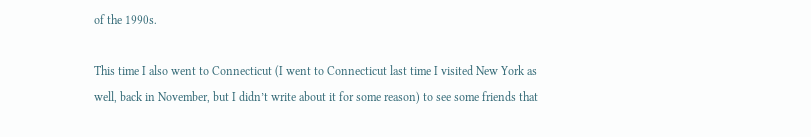of the 1990s.

This time I also went to Connecticut (I went to Connecticut last time I visited New York as well, back in November, but I didn’t write about it for some reason) to see some friends that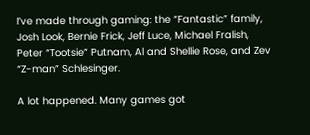I’ve made through gaming: the “Fantastic” family, Josh Look, Bernie Frick, Jeff Luce, Michael Fralish, Peter “Tootsie” Putnam, Al and Shellie Rose, and Zev “Z-man” Schlesinger.

A lot happened. Many games got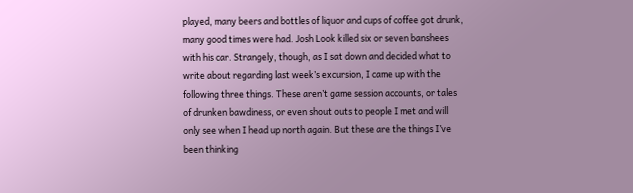played, many beers and bottles of liquor and cups of coffee got drunk, many good times were had. Josh Look killed six or seven banshees with his car. Strangely, though, as I sat down and decided what to write about regarding last week’s excursion, I came up with the following three things. These aren’t game session accounts, or tales of drunken bawdiness, or even shout outs to people I met and will only see when I head up north again. But these are the things I’ve been thinking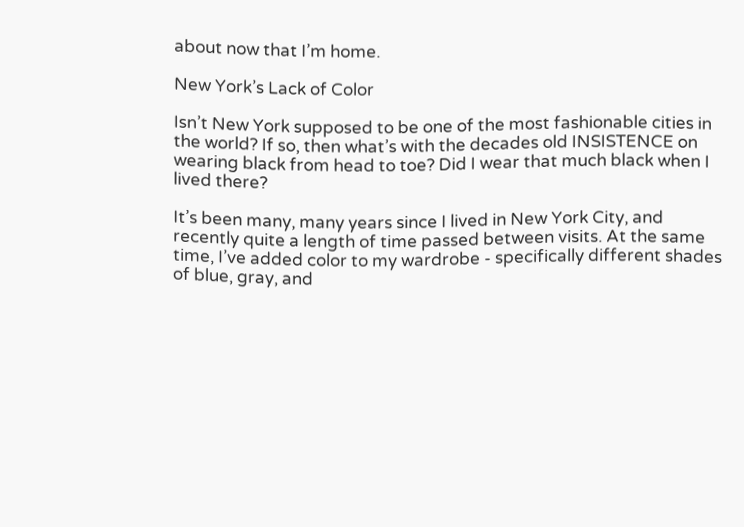about now that I’m home.

New York’s Lack of Color

Isn’t New York supposed to be one of the most fashionable cities in the world? If so, then what’s with the decades old INSISTENCE on wearing black from head to toe? Did I wear that much black when I lived there?

It’s been many, many years since I lived in New York City, and recently quite a length of time passed between visits. At the same time, I’ve added color to my wardrobe - specifically different shades of blue, gray, and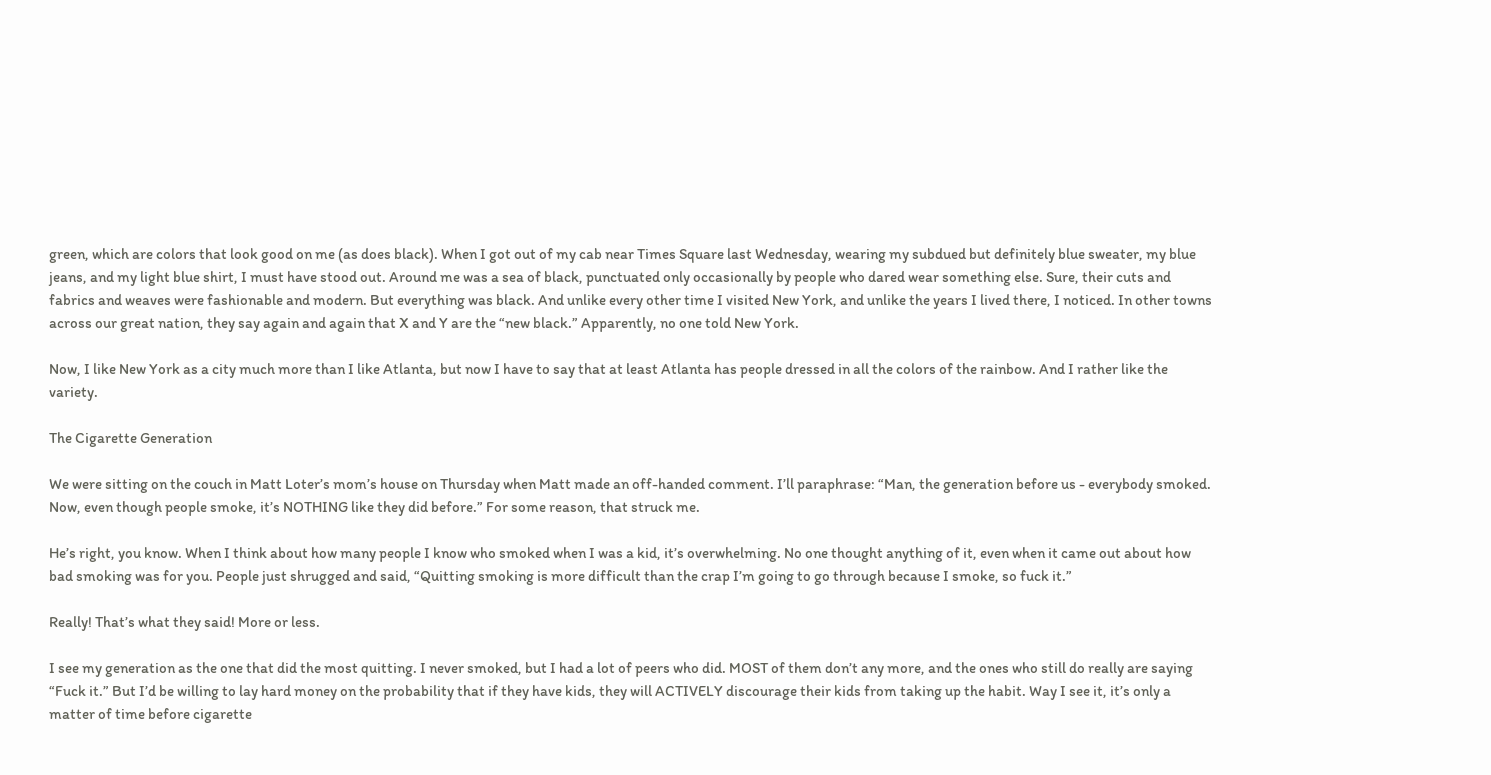green, which are colors that look good on me (as does black). When I got out of my cab near Times Square last Wednesday, wearing my subdued but definitely blue sweater, my blue jeans, and my light blue shirt, I must have stood out. Around me was a sea of black, punctuated only occasionally by people who dared wear something else. Sure, their cuts and fabrics and weaves were fashionable and modern. But everything was black. And unlike every other time I visited New York, and unlike the years I lived there, I noticed. In other towns across our great nation, they say again and again that X and Y are the “new black.” Apparently, no one told New York.

Now, I like New York as a city much more than I like Atlanta, but now I have to say that at least Atlanta has people dressed in all the colors of the rainbow. And I rather like the variety.

The Cigarette Generation

We were sitting on the couch in Matt Loter’s mom’s house on Thursday when Matt made an off-handed comment. I’ll paraphrase: “Man, the generation before us - everybody smoked. Now, even though people smoke, it’s NOTHING like they did before.” For some reason, that struck me.

He’s right, you know. When I think about how many people I know who smoked when I was a kid, it’s overwhelming. No one thought anything of it, even when it came out about how bad smoking was for you. People just shrugged and said, “Quitting smoking is more difficult than the crap I’m going to go through because I smoke, so fuck it.”

Really! That’s what they said! More or less.

I see my generation as the one that did the most quitting. I never smoked, but I had a lot of peers who did. MOST of them don’t any more, and the ones who still do really are saying “Fuck it.” But I’d be willing to lay hard money on the probability that if they have kids, they will ACTIVELY discourage their kids from taking up the habit. Way I see it, it’s only a matter of time before cigarette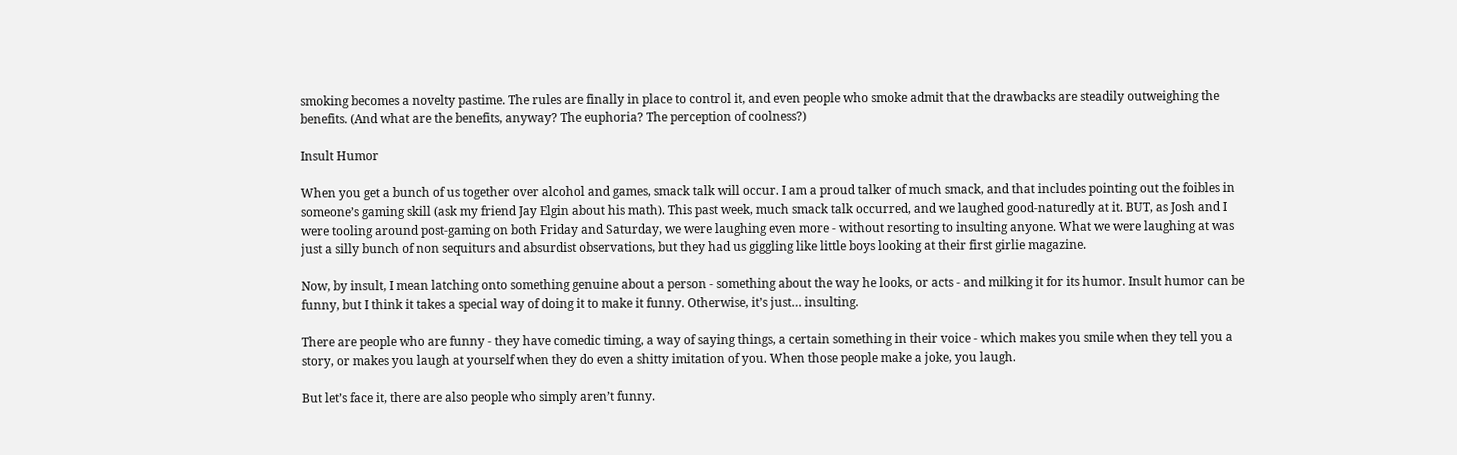smoking becomes a novelty pastime. The rules are finally in place to control it, and even people who smoke admit that the drawbacks are steadily outweighing the benefits. (And what are the benefits, anyway? The euphoria? The perception of coolness?)

Insult Humor

When you get a bunch of us together over alcohol and games, smack talk will occur. I am a proud talker of much smack, and that includes pointing out the foibles in someone’s gaming skill (ask my friend Jay Elgin about his math). This past week, much smack talk occurred, and we laughed good-naturedly at it. BUT, as Josh and I were tooling around post-gaming on both Friday and Saturday, we were laughing even more - without resorting to insulting anyone. What we were laughing at was just a silly bunch of non sequiturs and absurdist observations, but they had us giggling like little boys looking at their first girlie magazine.

Now, by insult, I mean latching onto something genuine about a person - something about the way he looks, or acts - and milking it for its humor. Insult humor can be funny, but I think it takes a special way of doing it to make it funny. Otherwise, it’s just… insulting.

There are people who are funny - they have comedic timing, a way of saying things, a certain something in their voice - which makes you smile when they tell you a story, or makes you laugh at yourself when they do even a shitty imitation of you. When those people make a joke, you laugh.

But let’s face it, there are also people who simply aren’t funny.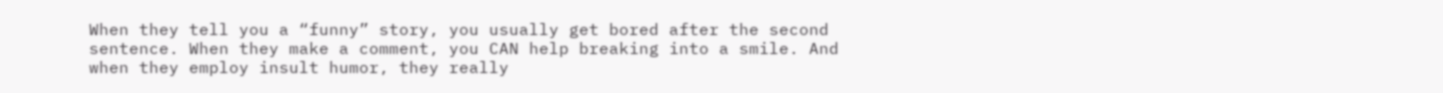When they tell you a “funny” story, you usually get bored after the second sentence. When they make a comment, you CAN help breaking into a smile. And when they employ insult humor, they really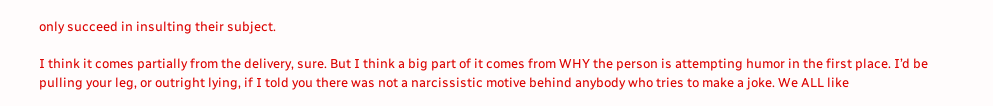only succeed in insulting their subject.

I think it comes partially from the delivery, sure. But I think a big part of it comes from WHY the person is attempting humor in the first place. I’d be pulling your leg, or outright lying, if I told you there was not a narcissistic motive behind anybody who tries to make a joke. We ALL like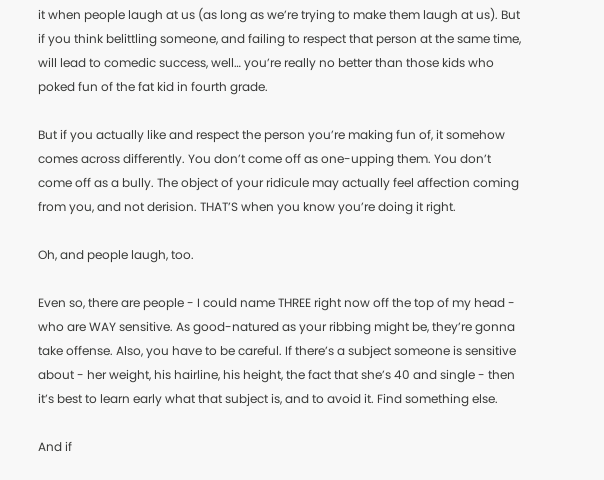it when people laugh at us (as long as we’re trying to make them laugh at us). But if you think belittling someone, and failing to respect that person at the same time, will lead to comedic success, well… you’re really no better than those kids who poked fun of the fat kid in fourth grade.

But if you actually like and respect the person you’re making fun of, it somehow comes across differently. You don’t come off as one-upping them. You don’t come off as a bully. The object of your ridicule may actually feel affection coming from you, and not derision. THAT’S when you know you’re doing it right.

Oh, and people laugh, too.

Even so, there are people - I could name THREE right now off the top of my head - who are WAY sensitive. As good-natured as your ribbing might be, they’re gonna take offense. Also, you have to be careful. If there’s a subject someone is sensitive about - her weight, his hairline, his height, the fact that she’s 40 and single - then it’s best to learn early what that subject is, and to avoid it. Find something else.

And if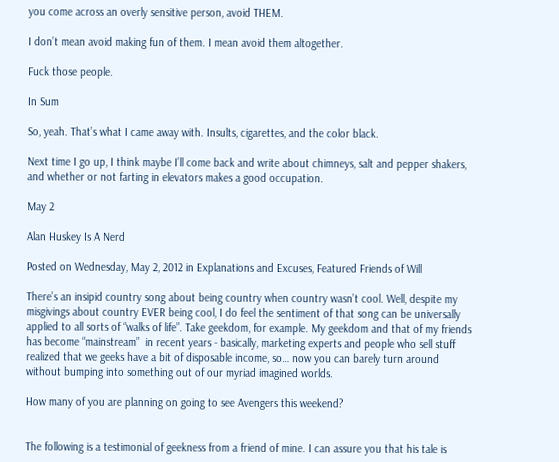you come across an overly sensitive person, avoid THEM.

I don’t mean avoid making fun of them. I mean avoid them altogether.

Fuck those people.

In Sum

So, yeah. That’s what I came away with. Insults, cigarettes, and the color black.

Next time I go up, I think maybe I’ll come back and write about chimneys, salt and pepper shakers, and whether or not farting in elevators makes a good occupation.

May 2

Alan Huskey Is A Nerd

Posted on Wednesday, May 2, 2012 in Explanations and Excuses, Featured Friends of Will

There’s an insipid country song about being country when country wasn’t cool. Well, despite my misgivings about country EVER being cool, I do feel the sentiment of that song can be universally applied to all sorts of “walks of life”. Take geekdom, for example. My geekdom and that of my friends has become “mainstream”  in recent years - basically, marketing experts and people who sell stuff realized that we geeks have a bit of disposable income, so… now you can barely turn around without bumping into something out of our myriad imagined worlds.

How many of you are planning on going to see Avengers this weekend?


The following is a testimonial of geekness from a friend of mine. I can assure you that his tale is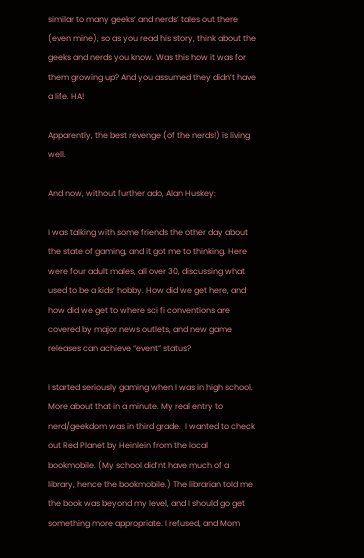similar to many geeks’ and nerds’ tales out there (even mine), so as you read his story, think about the geeks and nerds you know. Was this how it was for them growing up? And you assumed they didn’t have a life. HA!

Apparently, the best revenge (of the nerds!) is living well.

And now, without further ado, Alan Huskey:

I was talking with some friends the other day about the state of gaming, and it got me to thinking. Here were four adult males, all over 30, discussing what used to be a kids’ hobby. How did we get here, and how did we get to where sci fi conventions are covered by major news outlets, and new game releases can achieve “event” status?

I started seriously gaming when I was in high school. More about that in a minute. My real entry to nerd/geekdom was in third grade.  I wanted to check out Red Planet by Heinlein from the local bookmobile. (My school did’nt have much of a library, hence the bookmobile.) The librarian told me the book was beyond my level, and I should go get something more appropriate. I refused, and Mom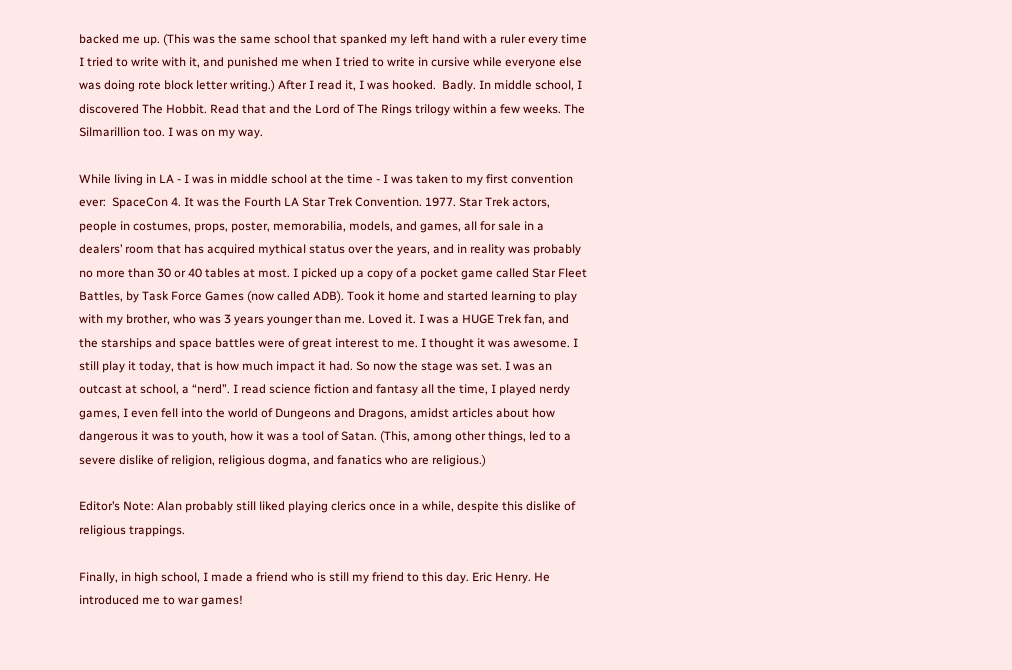backed me up. (This was the same school that spanked my left hand with a ruler every time I tried to write with it, and punished me when I tried to write in cursive while everyone else was doing rote block letter writing.) After I read it, I was hooked.  Badly. In middle school, I discovered The Hobbit. Read that and the Lord of The Rings trilogy within a few weeks. The Silmarillion too. I was on my way.

While living in LA - I was in middle school at the time - I was taken to my first convention ever:  SpaceCon 4. It was the Fourth LA Star Trek Convention. 1977. Star Trek actors, people in costumes, props, poster, memorabilia, models, and games, all for sale in a dealers’ room that has acquired mythical status over the years, and in reality was probably no more than 30 or 40 tables at most. I picked up a copy of a pocket game called Star Fleet Battles, by Task Force Games (now called ADB). Took it home and started learning to play with my brother, who was 3 years younger than me. Loved it. I was a HUGE Trek fan, and the starships and space battles were of great interest to me. I thought it was awesome. I still play it today, that is how much impact it had. So now the stage was set. I was an outcast at school, a “nerd”. I read science fiction and fantasy all the time, I played nerdy games, I even fell into the world of Dungeons and Dragons, amidst articles about how dangerous it was to youth, how it was a tool of Satan. (This, among other things, led to a severe dislike of religion, religious dogma, and fanatics who are religious.)

Editor’s Note: Alan probably still liked playing clerics once in a while, despite this dislike of religious trappings.

Finally, in high school, I made a friend who is still my friend to this day. Eric Henry. He introduced me to war games!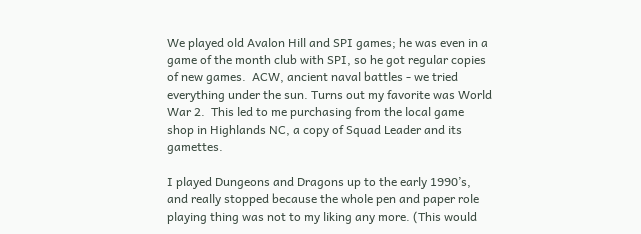We played old Avalon Hill and SPI games; he was even in a game of the month club with SPI, so he got regular copies of new games.  ACW, ancient naval battles - we tried everything under the sun. Turns out my favorite was World War 2.  This led to me purchasing from the local game shop in Highlands NC, a copy of Squad Leader and its gamettes.

I played Dungeons and Dragons up to the early 1990’s, and really stopped because the whole pen and paper role playing thing was not to my liking any more. (This would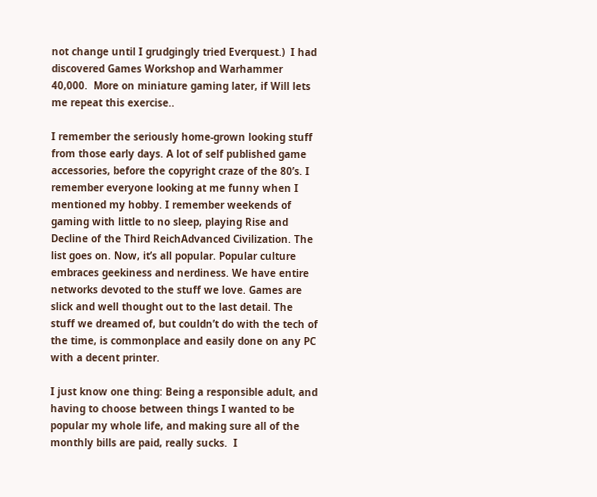not change until I grudgingly tried Everquest.)  I had discovered Games Workshop and Warhammer 40,000.  More on miniature gaming later, if Will lets me repeat this exercise..

I remember the seriously home-grown looking stuff from those early days. A lot of self published game accessories, before the copyright craze of the 80’s. I remember everyone looking at me funny when I mentioned my hobby. I remember weekends of gaming with little to no sleep, playing Rise and Decline of the Third ReichAdvanced Civilization. The list goes on. Now, it’s all popular. Popular culture embraces geekiness and nerdiness. We have entire networks devoted to the stuff we love. Games are slick and well thought out to the last detail. The stuff we dreamed of, but couldn’t do with the tech of the time, is commonplace and easily done on any PC with a decent printer.

I just know one thing: Being a responsible adult, and having to choose between things I wanted to be popular my whole life, and making sure all of the monthly bills are paid, really sucks.  I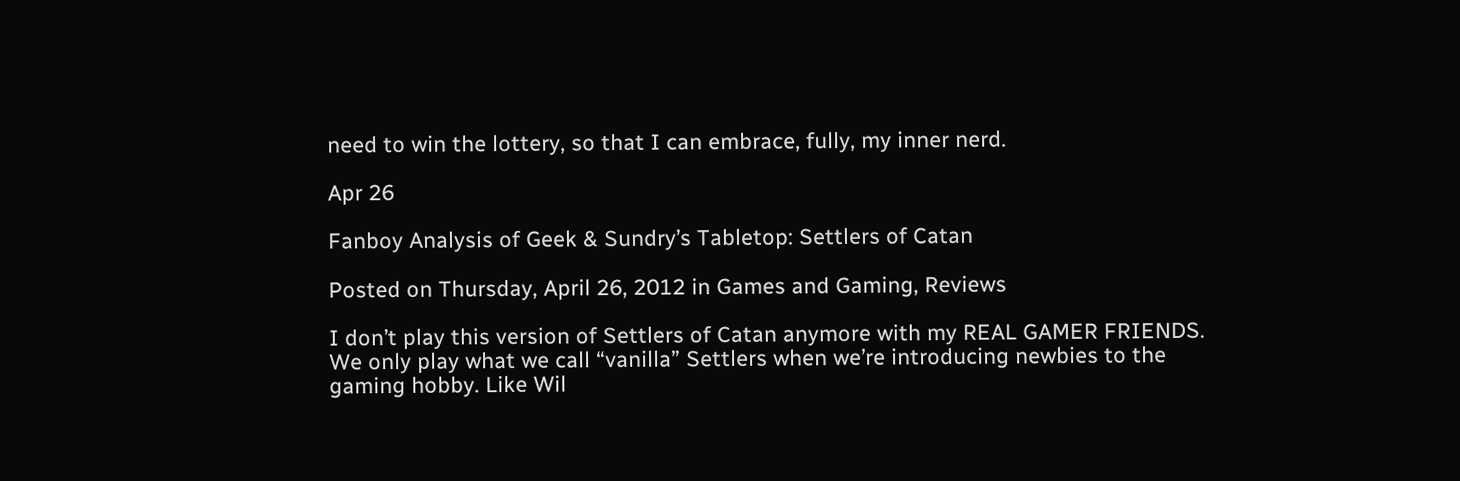need to win the lottery, so that I can embrace, fully, my inner nerd.

Apr 26

Fanboy Analysis of Geek & Sundry’s Tabletop: Settlers of Catan

Posted on Thursday, April 26, 2012 in Games and Gaming, Reviews

I don’t play this version of Settlers of Catan anymore with my REAL GAMER FRIENDS. We only play what we call “vanilla” Settlers when we’re introducing newbies to the gaming hobby. Like Wil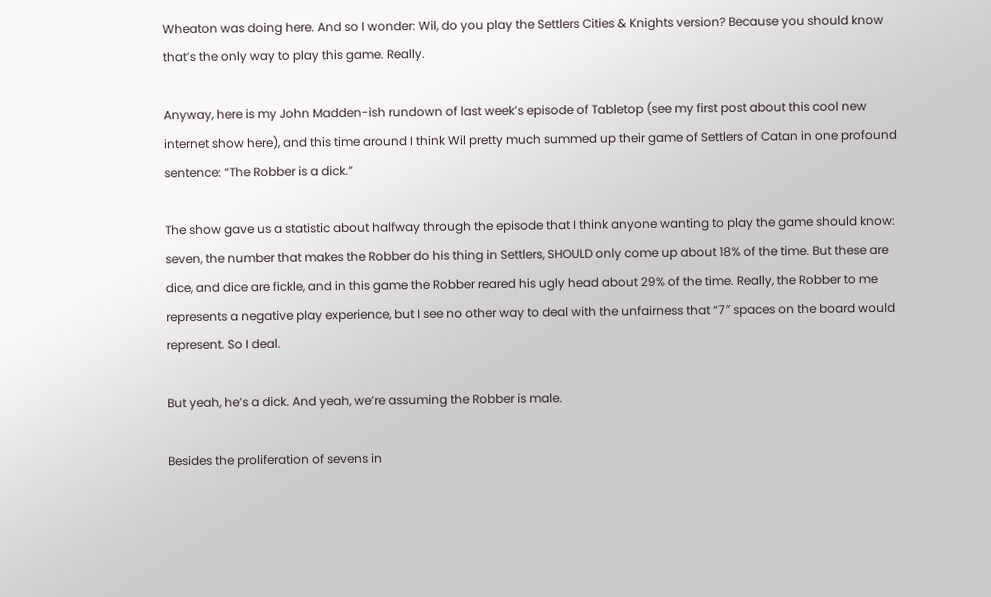Wheaton was doing here. And so I wonder: Wil, do you play the Settlers Cities & Knights version? Because you should know that’s the only way to play this game. Really.

Anyway, here is my John Madden-ish rundown of last week’s episode of Tabletop (see my first post about this cool new internet show here), and this time around I think Wil pretty much summed up their game of Settlers of Catan in one profound sentence: “The Robber is a dick.”

The show gave us a statistic about halfway through the episode that I think anyone wanting to play the game should know: seven, the number that makes the Robber do his thing in Settlers, SHOULD only come up about 18% of the time. But these are dice, and dice are fickle, and in this game the Robber reared his ugly head about 29% of the time. Really, the Robber to me represents a negative play experience, but I see no other way to deal with the unfairness that “7″ spaces on the board would represent. So I deal.

But yeah, he’s a dick. And yeah, we’re assuming the Robber is male.

Besides the proliferation of sevens in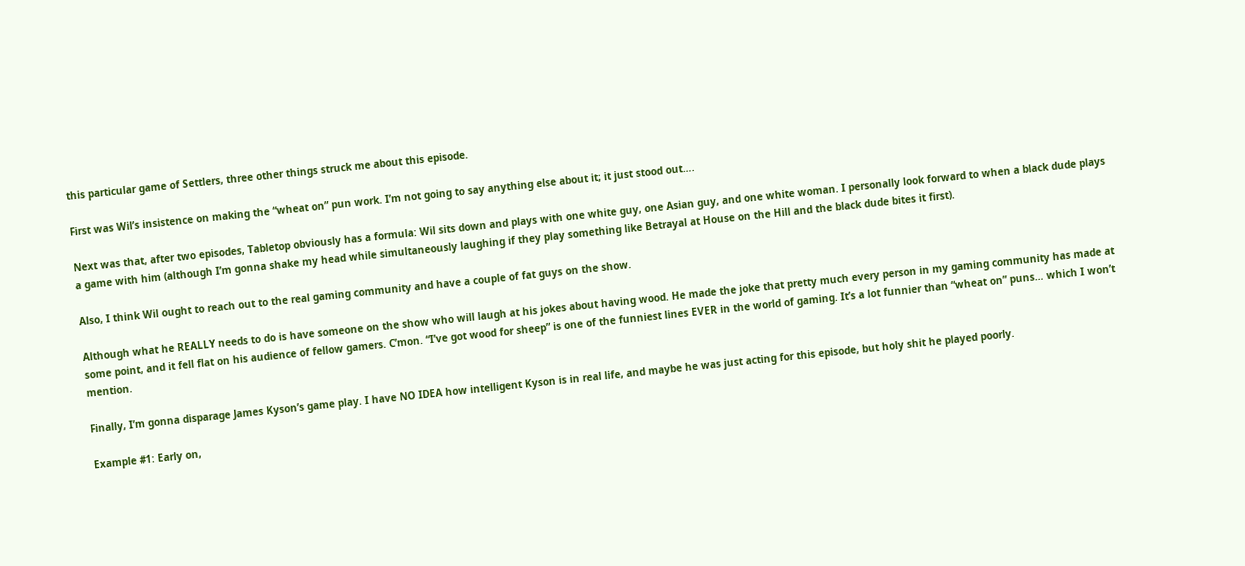this particular game of Settlers, three other things struck me about this episode.

First was Wil’s insistence on making the “wheat on” pun work. I’m not going to say anything else about it; it just stood out….

Next was that, after two episodes, Tabletop obviously has a formula: Wil sits down and plays with one white guy, one Asian guy, and one white woman. I personally look forward to when a black dude plays a game with him (although I’m gonna shake my head while simultaneously laughing if they play something like Betrayal at House on the Hill and the black dude bites it first).

Also, I think Wil ought to reach out to the real gaming community and have a couple of fat guys on the show.

Although what he REALLY needs to do is have someone on the show who will laugh at his jokes about having wood. He made the joke that pretty much every person in my gaming community has made at some point, and it fell flat on his audience of fellow gamers. C’mon. “I’ve got wood for sheep” is one of the funniest lines EVER in the world of gaming. It’s a lot funnier than “wheat on” puns… which I won’t mention.

Finally, I’m gonna disparage James Kyson’s game play. I have NO IDEA how intelligent Kyson is in real life, and maybe he was just acting for this episode, but holy shit he played poorly.

Example #1: Early on,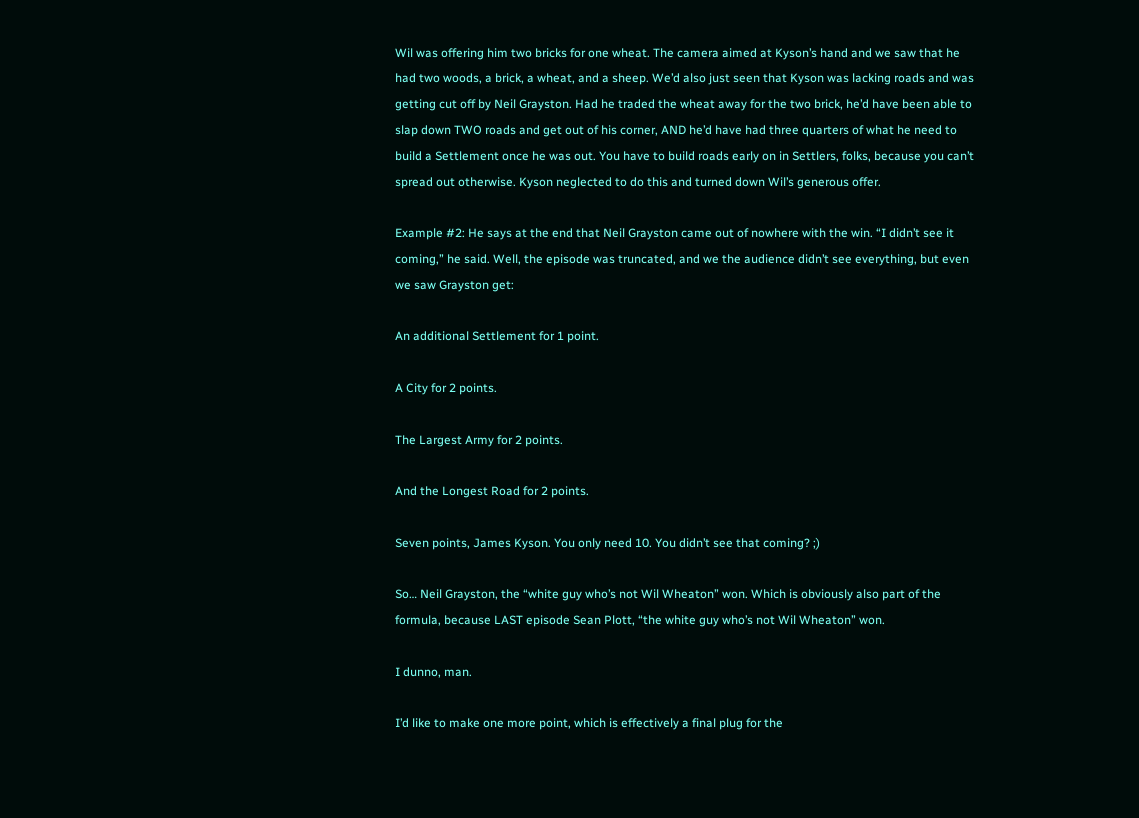Wil was offering him two bricks for one wheat. The camera aimed at Kyson’s hand and we saw that he had two woods, a brick, a wheat, and a sheep. We’d also just seen that Kyson was lacking roads and was getting cut off by Neil Grayston. Had he traded the wheat away for the two brick, he’d have been able to slap down TWO roads and get out of his corner, AND he’d have had three quarters of what he need to build a Settlement once he was out. You have to build roads early on in Settlers, folks, because you can’t spread out otherwise. Kyson neglected to do this and turned down Wil’s generous offer.

Example #2: He says at the end that Neil Grayston came out of nowhere with the win. “I didn’t see it coming,” he said. Well, the episode was truncated, and we the audience didn’t see everything, but even we saw Grayston get:

An additional Settlement for 1 point.

A City for 2 points.

The Largest Army for 2 points.

And the Longest Road for 2 points.

Seven points, James Kyson. You only need 10. You didn’t see that coming? ;)

So… Neil Grayston, the “white guy who’s not Wil Wheaton” won. Which is obviously also part of the formula, because LAST episode Sean Plott, “the white guy who’s not Wil Wheaton” won.

I dunno, man.

I’d like to make one more point, which is effectively a final plug for the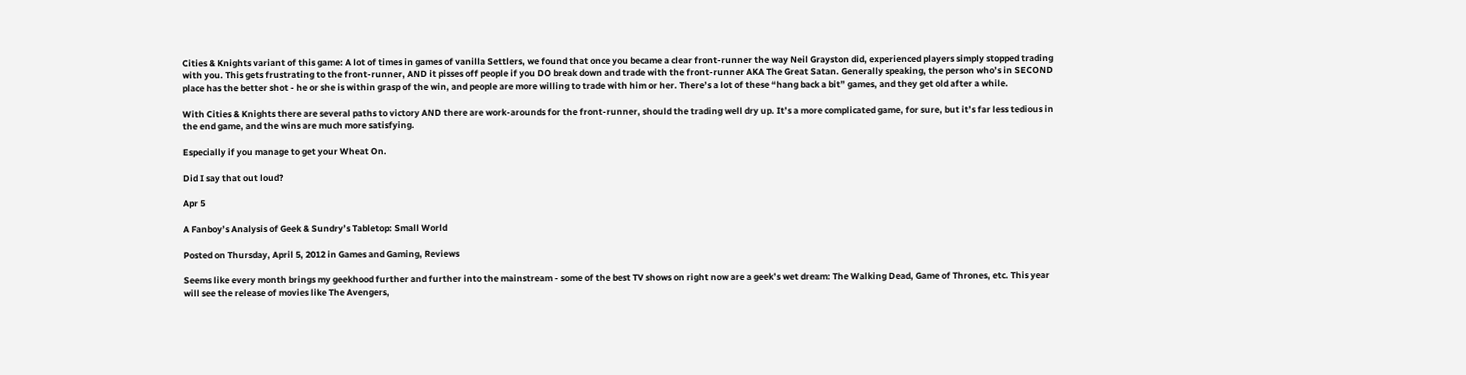Cities & Knights variant of this game: A lot of times in games of vanilla Settlers, we found that once you became a clear front-runner the way Neil Grayston did, experienced players simply stopped trading with you. This gets frustrating to the front-runner, AND it pisses off people if you DO break down and trade with the front-runner AKA The Great Satan. Generally speaking, the person who’s in SECOND place has the better shot - he or she is within grasp of the win, and people are more willing to trade with him or her. There’s a lot of these “hang back a bit” games, and they get old after a while.

With Cities & Knights there are several paths to victory AND there are work-arounds for the front-runner, should the trading well dry up. It’s a more complicated game, for sure, but it’s far less tedious in the end game, and the wins are much more satisfying.

Especially if you manage to get your Wheat On.

Did I say that out loud?

Apr 5

A Fanboy’s Analysis of Geek & Sundry’s Tabletop: Small World

Posted on Thursday, April 5, 2012 in Games and Gaming, Reviews

Seems like every month brings my geekhood further and further into the mainstream - some of the best TV shows on right now are a geek’s wet dream: The Walking Dead, Game of Thrones, etc. This year will see the release of movies like The Avengers,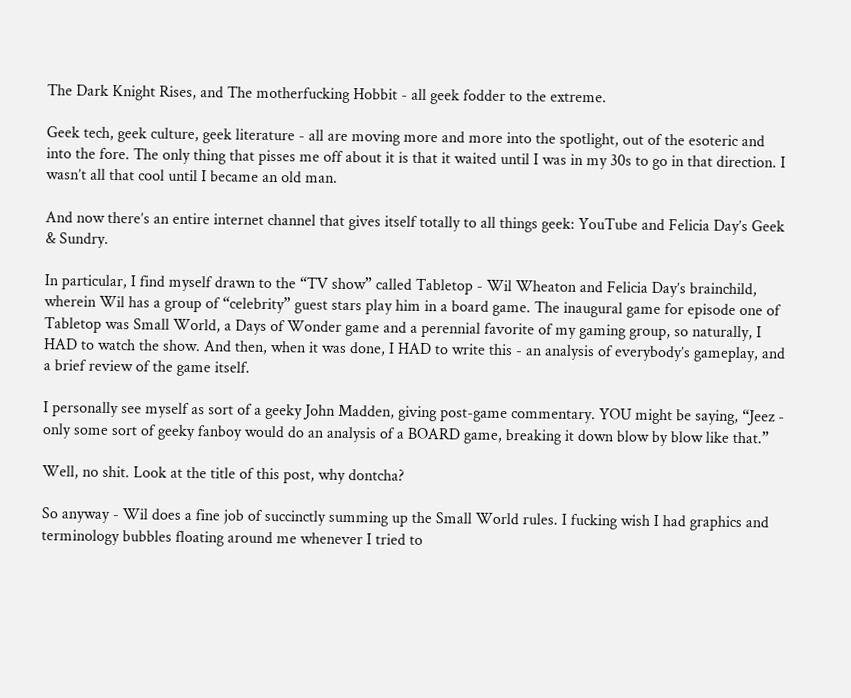The Dark Knight Rises, and The motherfucking Hobbit - all geek fodder to the extreme.

Geek tech, geek culture, geek literature - all are moving more and more into the spotlight, out of the esoteric and into the fore. The only thing that pisses me off about it is that it waited until I was in my 30s to go in that direction. I wasn’t all that cool until I became an old man.

And now there’s an entire internet channel that gives itself totally to all things geek: YouTube and Felicia Day’s Geek & Sundry.

In particular, I find myself drawn to the “TV show” called Tabletop - Wil Wheaton and Felicia Day’s brainchild, wherein Wil has a group of “celebrity” guest stars play him in a board game. The inaugural game for episode one of Tabletop was Small World, a Days of Wonder game and a perennial favorite of my gaming group, so naturally, I HAD to watch the show. And then, when it was done, I HAD to write this - an analysis of everybody’s gameplay, and a brief review of the game itself.

I personally see myself as sort of a geeky John Madden, giving post-game commentary. YOU might be saying, “Jeez - only some sort of geeky fanboy would do an analysis of a BOARD game, breaking it down blow by blow like that.”

Well, no shit. Look at the title of this post, why dontcha?

So anyway - Wil does a fine job of succinctly summing up the Small World rules. I fucking wish I had graphics and terminology bubbles floating around me whenever I tried to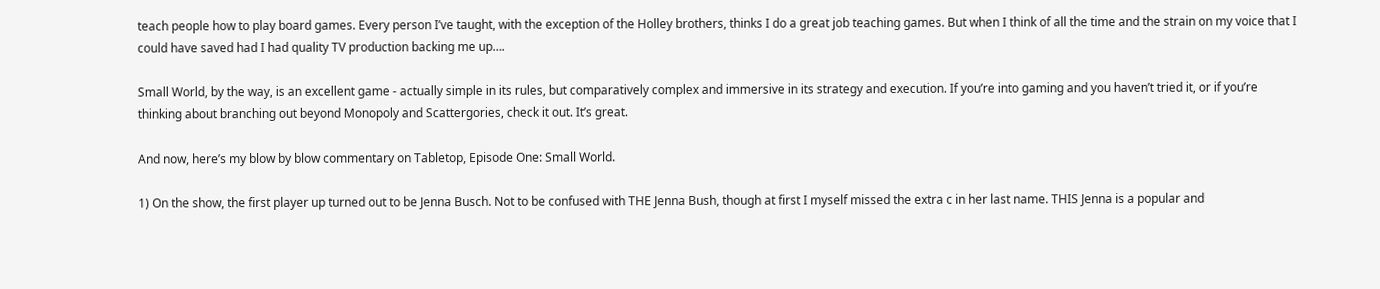teach people how to play board games. Every person I’ve taught, with the exception of the Holley brothers, thinks I do a great job teaching games. But when I think of all the time and the strain on my voice that I could have saved had I had quality TV production backing me up….

Small World, by the way, is an excellent game - actually simple in its rules, but comparatively complex and immersive in its strategy and execution. If you’re into gaming and you haven’t tried it, or if you’re thinking about branching out beyond Monopoly and Scattergories, check it out. It’s great.

And now, here’s my blow by blow commentary on Tabletop, Episode One: Small World.

1) On the show, the first player up turned out to be Jenna Busch. Not to be confused with THE Jenna Bush, though at first I myself missed the extra c in her last name. THIS Jenna is a popular and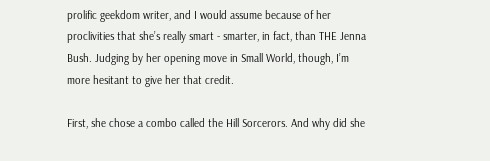prolific geekdom writer, and I would assume because of her proclivities that she’s really smart - smarter, in fact, than THE Jenna Bush. Judging by her opening move in Small World, though, I’m more hesitant to give her that credit.

First, she chose a combo called the Hill Sorcerors. And why did she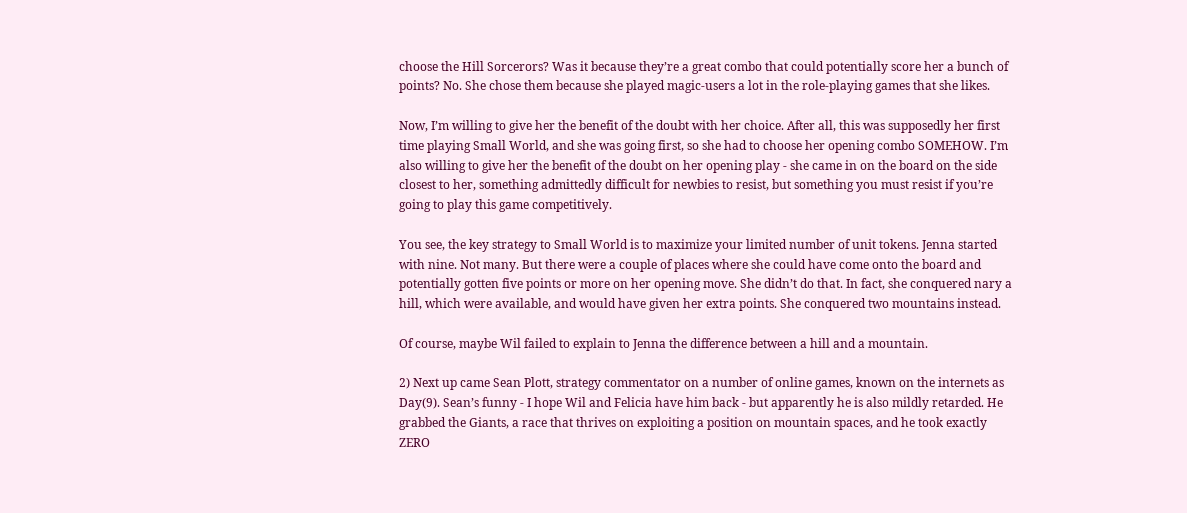choose the Hill Sorcerors? Was it because they’re a great combo that could potentially score her a bunch of points? No. She chose them because she played magic-users a lot in the role-playing games that she likes.

Now, I’m willing to give her the benefit of the doubt with her choice. After all, this was supposedly her first time playing Small World, and she was going first, so she had to choose her opening combo SOMEHOW. I’m also willing to give her the benefit of the doubt on her opening play - she came in on the board on the side closest to her, something admittedly difficult for newbies to resist, but something you must resist if you’re going to play this game competitively.

You see, the key strategy to Small World is to maximize your limited number of unit tokens. Jenna started with nine. Not many. But there were a couple of places where she could have come onto the board and potentially gotten five points or more on her opening move. She didn’t do that. In fact, she conquered nary a hill, which were available, and would have given her extra points. She conquered two mountains instead.

Of course, maybe Wil failed to explain to Jenna the difference between a hill and a mountain.

2) Next up came Sean Plott, strategy commentator on a number of online games, known on the internets as Day(9). Sean’s funny - I hope Wil and Felicia have him back - but apparently he is also mildly retarded. He grabbed the Giants, a race that thrives on exploiting a position on mountain spaces, and he took exactly ZERO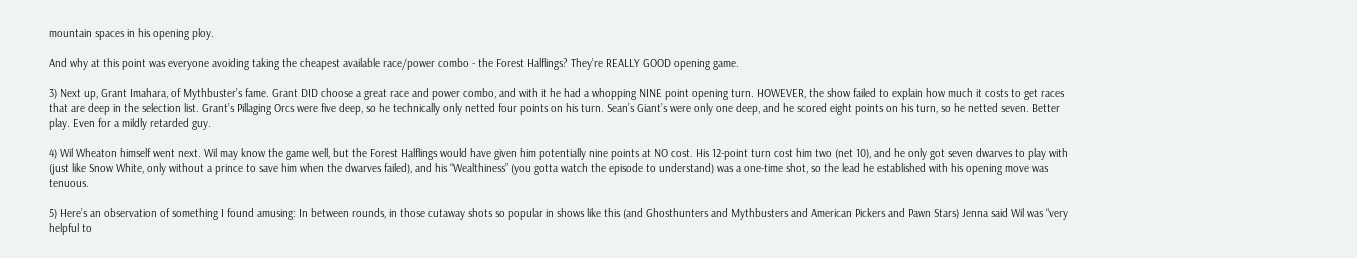mountain spaces in his opening ploy.

And why at this point was everyone avoiding taking the cheapest available race/power combo - the Forest Halflings? They’re REALLY GOOD opening game.

3) Next up, Grant Imahara, of Mythbuster’s fame. Grant DID choose a great race and power combo, and with it he had a whopping NINE point opening turn. HOWEVER, the show failed to explain how much it costs to get races that are deep in the selection list. Grant’s Pillaging Orcs were five deep, so he technically only netted four points on his turn. Sean’s Giant’s were only one deep, and he scored eight points on his turn, so he netted seven. Better play. Even for a mildly retarded guy.

4) Wil Wheaton himself went next. Wil may know the game well, but the Forest Halflings would have given him potentially nine points at NO cost. His 12-point turn cost him two (net 10), and he only got seven dwarves to play with (just like Snow White, only without a prince to save him when the dwarves failed), and his “Wealthiness” (you gotta watch the episode to understand) was a one-time shot, so the lead he established with his opening move was tenuous.

5) Here’s an observation of something I found amusing: In between rounds, in those cutaway shots so popular in shows like this (and Ghosthunters and Mythbusters and American Pickers and Pawn Stars) Jenna said Wil was “very helpful to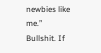newbies like me.” Bullshit. If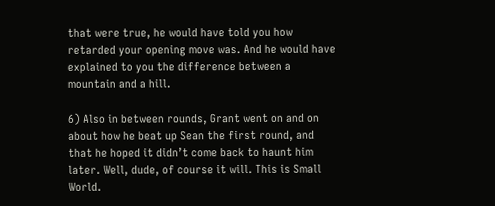that were true, he would have told you how retarded your opening move was. And he would have explained to you the difference between a mountain and a hill.

6) Also in between rounds, Grant went on and on about how he beat up Sean the first round, and that he hoped it didn’t come back to haunt him later. Well, dude, of course it will. This is Small World.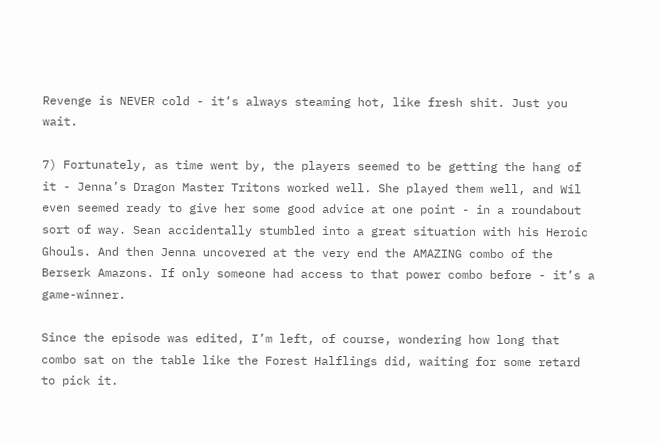Revenge is NEVER cold - it’s always steaming hot, like fresh shit. Just you wait.

7) Fortunately, as time went by, the players seemed to be getting the hang of it - Jenna’s Dragon Master Tritons worked well. She played them well, and Wil even seemed ready to give her some good advice at one point - in a roundabout sort of way. Sean accidentally stumbled into a great situation with his Heroic Ghouls. And then Jenna uncovered at the very end the AMAZING combo of the Berserk Amazons. If only someone had access to that power combo before - it’s a game-winner.

Since the episode was edited, I’m left, of course, wondering how long that combo sat on the table like the Forest Halflings did, waiting for some retard to pick it.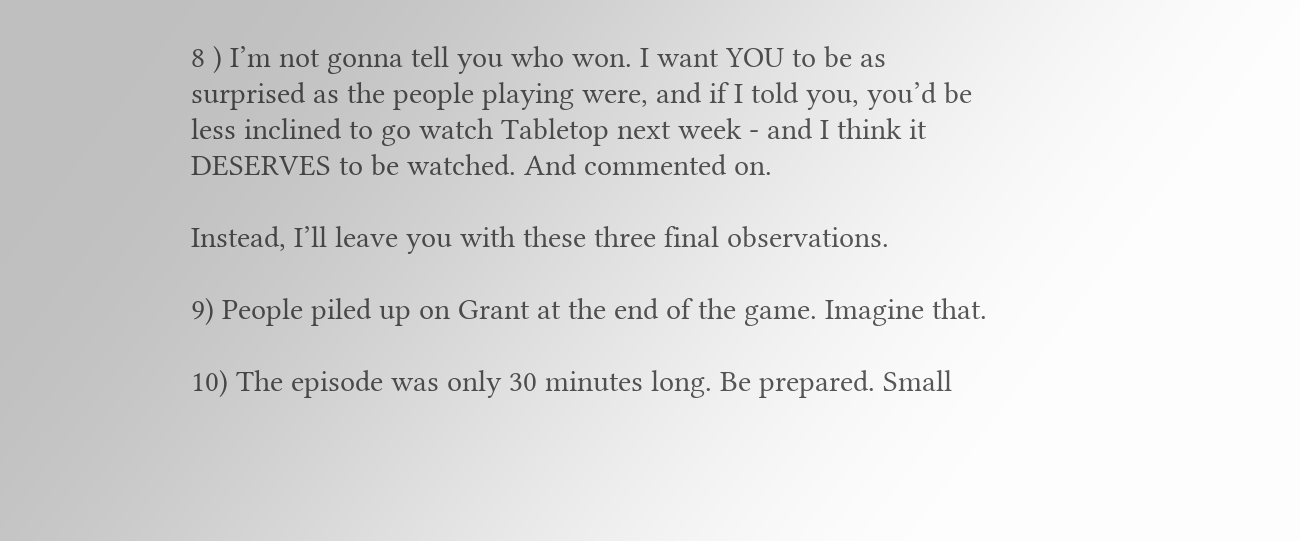8 ) I’m not gonna tell you who won. I want YOU to be as surprised as the people playing were, and if I told you, you’d be less inclined to go watch Tabletop next week - and I think it DESERVES to be watched. And commented on.

Instead, I’ll leave you with these three final observations.

9) People piled up on Grant at the end of the game. Imagine that.

10) The episode was only 30 minutes long. Be prepared. Small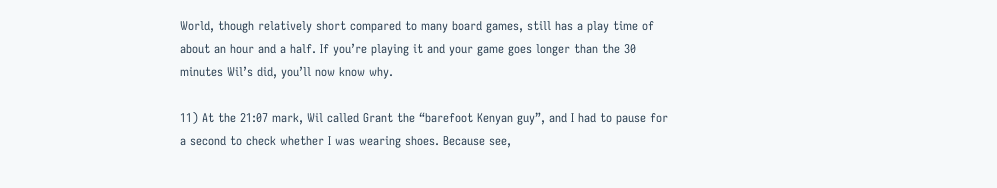World, though relatively short compared to many board games, still has a play time of about an hour and a half. If you’re playing it and your game goes longer than the 30 minutes Wil’s did, you’ll now know why.

11) At the 21:07 mark, Wil called Grant the “barefoot Kenyan guy”, and I had to pause for a second to check whether I was wearing shoes. Because see,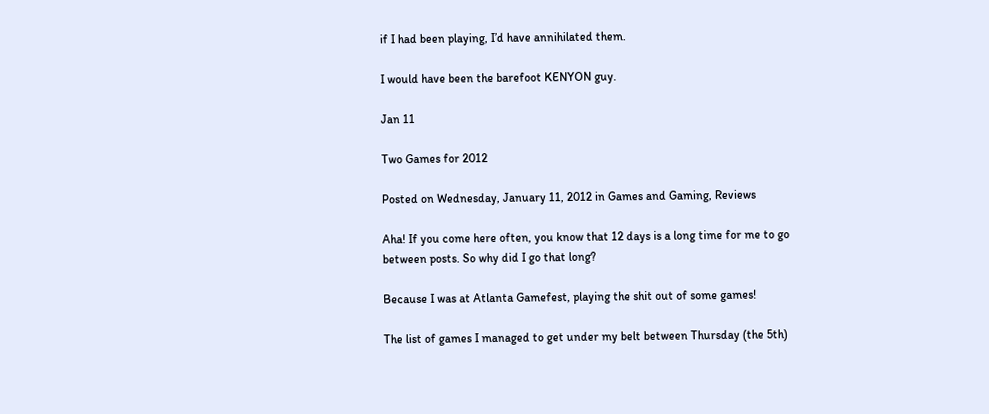if I had been playing, I’d have annihilated them.

I would have been the barefoot KENYON guy.

Jan 11

Two Games for 2012

Posted on Wednesday, January 11, 2012 in Games and Gaming, Reviews

Aha! If you come here often, you know that 12 days is a long time for me to go between posts. So why did I go that long?

Because I was at Atlanta Gamefest, playing the shit out of some games!

The list of games I managed to get under my belt between Thursday (the 5th)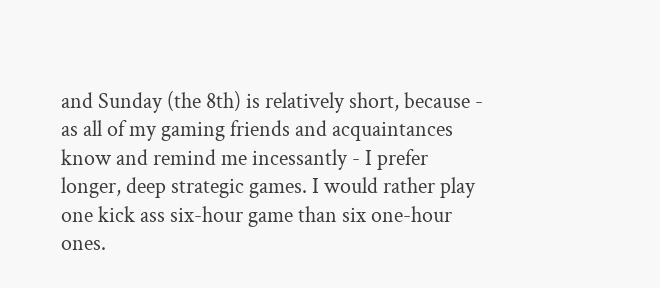and Sunday (the 8th) is relatively short, because - as all of my gaming friends and acquaintances know and remind me incessantly - I prefer longer, deep strategic games. I would rather play one kick ass six-hour game than six one-hour ones.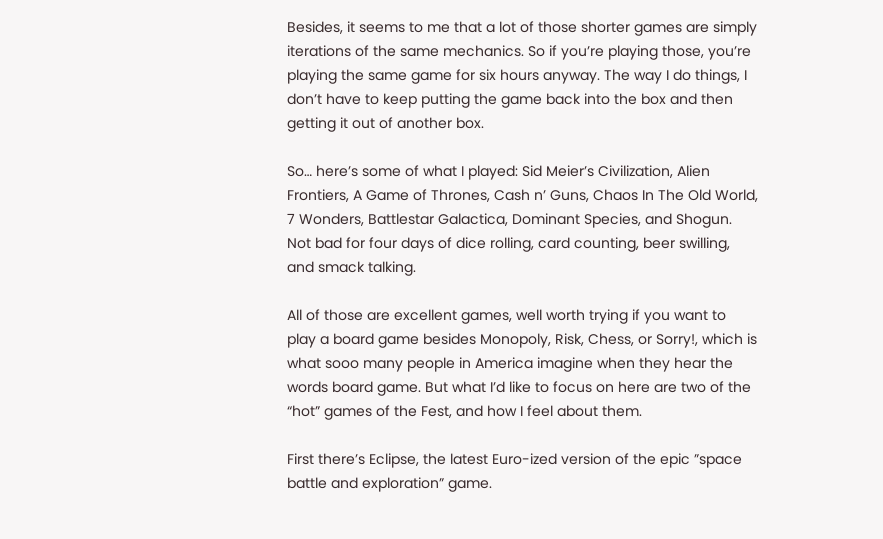Besides, it seems to me that a lot of those shorter games are simply iterations of the same mechanics. So if you’re playing those, you’re playing the same game for six hours anyway. The way I do things, I don’t have to keep putting the game back into the box and then getting it out of another box.

So… here’s some of what I played: Sid Meier’s Civilization, Alien Frontiers, A Game of Thrones, Cash n’ Guns, Chaos In The Old World, 7 Wonders, Battlestar Galactica, Dominant Species, and Shogun. Not bad for four days of dice rolling, card counting, beer swilling, and smack talking.

All of those are excellent games, well worth trying if you want to play a board game besides Monopoly, Risk, Chess, or Sorry!, which is what sooo many people in America imagine when they hear the words board game. But what I’d like to focus on here are two of the “hot” games of the Fest, and how I feel about them.

First there’s Eclipse, the latest Euro-ized version of the epic ”space battle and exploration” game.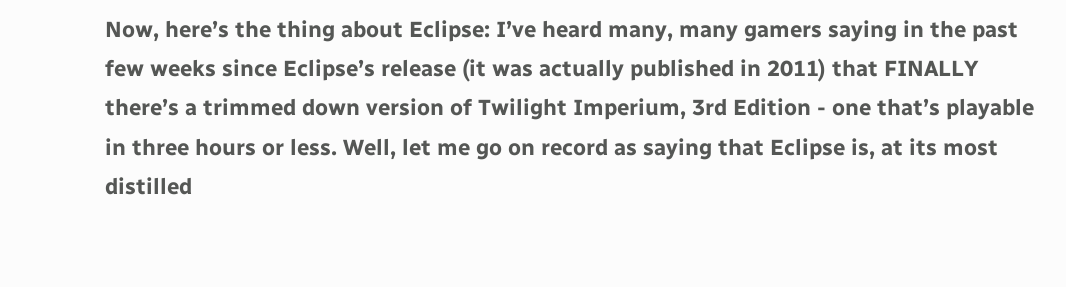Now, here’s the thing about Eclipse: I’ve heard many, many gamers saying in the past few weeks since Eclipse’s release (it was actually published in 2011) that FINALLY there’s a trimmed down version of Twilight Imperium, 3rd Edition - one that’s playable in three hours or less. Well, let me go on record as saying that Eclipse is, at its most distilled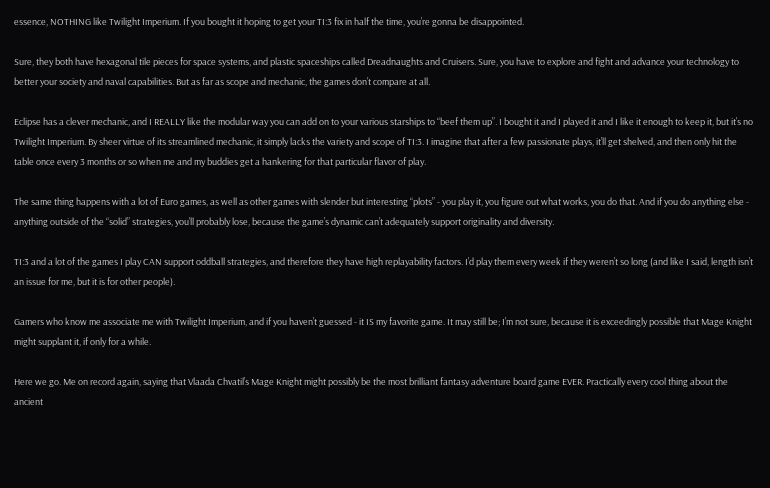essence, NOTHING like Twilight Imperium. If you bought it hoping to get your TI:3 fix in half the time, you’re gonna be disappointed.

Sure, they both have hexagonal tile pieces for space systems, and plastic spaceships called Dreadnaughts and Cruisers. Sure, you have to explore and fight and advance your technology to better your society and naval capabilities. But as far as scope and mechanic, the games don’t compare at all.

Eclipse has a clever mechanic, and I REALLY like the modular way you can add on to your various starships to “beef them up”. I bought it and I played it and I like it enough to keep it, but it’s no Twilight Imperium. By sheer virtue of its streamlined mechanic, it simply lacks the variety and scope of TI:3. I imagine that after a few passionate plays, it’ll get shelved, and then only hit the table once every 3 months or so when me and my buddies get a hankering for that particular flavor of play.

The same thing happens with a lot of Euro games, as well as other games with slender but interesting “plots” - you play it, you figure out what works, you do that. And if you do anything else - anything outside of the “solid” strategies, you’ll probably lose, because the game’s dynamic can’t adequately support originality and diversity.

TI:3 and a lot of the games I play CAN support oddball strategies, and therefore they have high replayability factors. I’d play them every week if they weren’t so long (and like I said, length isn’t an issue for me, but it is for other people).

Gamers who know me associate me with Twilight Imperium, and if you haven’t guessed - it IS my favorite game. It may still be; I’m not sure, because it is exceedingly possible that Mage Knight might supplant it, if only for a while.

Here we go. Me on record again, saying that Vlaada Chvatil’s Mage Knight might possibly be the most brilliant fantasy adventure board game EVER. Practically every cool thing about the ancient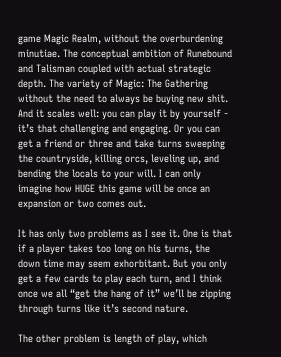game Magic Realm, without the overburdening minutiae. The conceptual ambition of Runebound and Talisman coupled with actual strategic depth. The variety of Magic: The Gathering without the need to always be buying new shit. And it scales well: you can play it by yourself - it’s that challenging and engaging. Or you can get a friend or three and take turns sweeping the countryside, killing orcs, leveling up, and bending the locals to your will. I can only imagine how HUGE this game will be once an expansion or two comes out.

It has only two problems as I see it. One is that if a player takes too long on his turns, the down time may seem exhorbitant. But you only get a few cards to play each turn, and I think once we all “get the hang of it” we’ll be zipping through turns like it’s second nature.

The other problem is length of play, which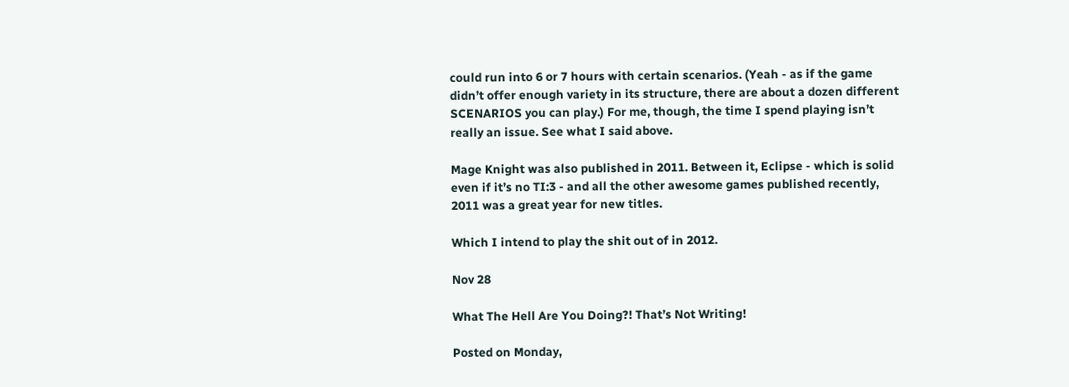could run into 6 or 7 hours with certain scenarios. (Yeah - as if the game didn’t offer enough variety in its structure, there are about a dozen different SCENARIOS you can play.) For me, though, the time I spend playing isn’t really an issue. See what I said above.

Mage Knight was also published in 2011. Between it, Eclipse - which is solid even if it’s no TI:3 - and all the other awesome games published recently, 2011 was a great year for new titles.

Which I intend to play the shit out of in 2012.

Nov 28

What The Hell Are You Doing?! That’s Not Writing!

Posted on Monday,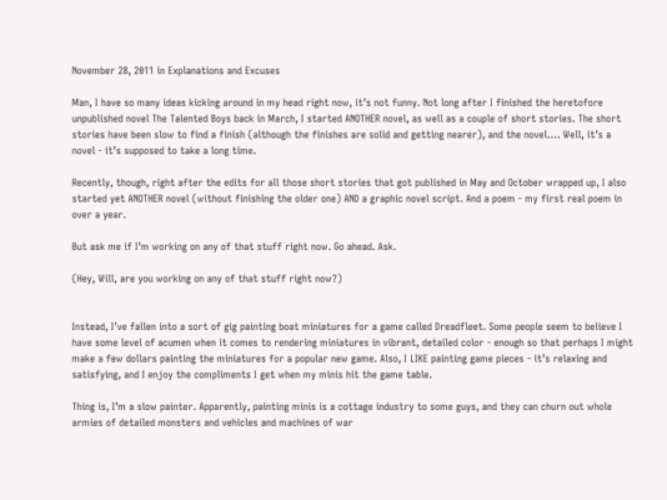November 28, 2011 in Explanations and Excuses

Man, I have so many ideas kicking around in my head right now, it’s not funny. Not long after I finished the heretofore unpublished novel The Talented Boys back in March, I started ANOTHER novel, as well as a couple of short stories. The short stories have been slow to find a finish (although the finishes are solid and getting nearer), and the novel…. Well, it’s a novel - it’s supposed to take a long time.

Recently, though, right after the edits for all those short stories that got published in May and October wrapped up, I also started yet ANOTHER novel (without finishing the older one) AND a graphic novel script. And a poem - my first real poem in over a year.

But ask me if I’m working on any of that stuff right now. Go ahead. Ask.

(Hey, Will, are you working on any of that stuff right now?)


Instead, I’ve fallen into a sort of gig painting boat miniatures for a game called Dreadfleet. Some people seem to believe I have some level of acumen when it comes to rendering miniatures in vibrant, detailed color - enough so that perhaps I might make a few dollars painting the miniatures for a popular new game. Also, I LIKE painting game pieces - it’s relaxing and satisfying, and I enjoy the compliments I get when my minis hit the game table.

Thing is, I’m a slow painter. Apparently, painting minis is a cottage industry to some guys, and they can churn out whole armies of detailed monsters and vehicles and machines of war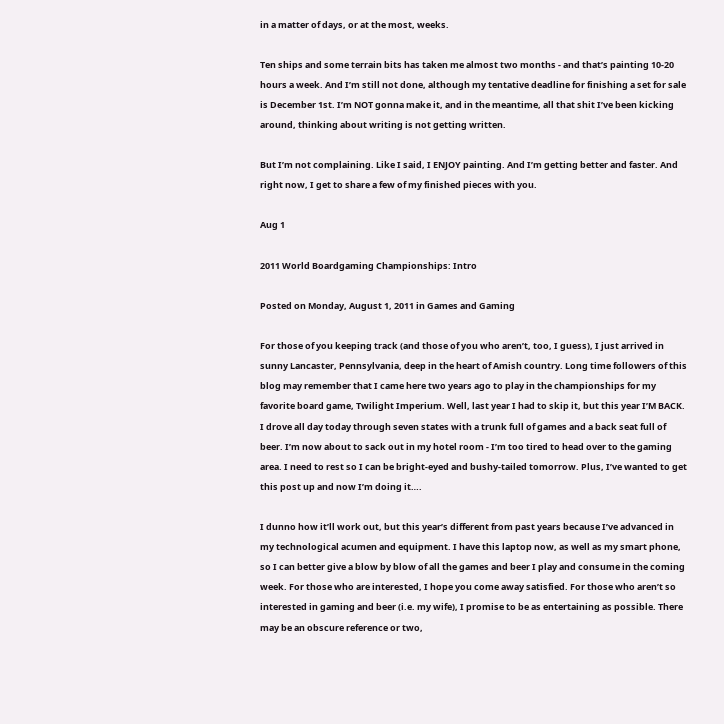in a matter of days, or at the most, weeks.

Ten ships and some terrain bits has taken me almost two months - and that’s painting 10-20 hours a week. And I’m still not done, although my tentative deadline for finishing a set for sale is December 1st. I’m NOT gonna make it, and in the meantime, all that shit I’ve been kicking around, thinking about writing is not getting written.

But I’m not complaining. Like I said, I ENJOY painting. And I’m getting better and faster. And right now, I get to share a few of my finished pieces with you.

Aug 1

2011 World Boardgaming Championships: Intro

Posted on Monday, August 1, 2011 in Games and Gaming

For those of you keeping track (and those of you who aren’t, too, I guess), I just arrived in sunny Lancaster, Pennsylvania, deep in the heart of Amish country. Long time followers of this blog may remember that I came here two years ago to play in the championships for my favorite board game, Twilight Imperium. Well, last year I had to skip it, but this year I’M BACK. I drove all day today through seven states with a trunk full of games and a back seat full of beer. I’m now about to sack out in my hotel room - I’m too tired to head over to the gaming area. I need to rest so I can be bright-eyed and bushy-tailed tomorrow. Plus, I’ve wanted to get this post up and now I’m doing it….

I dunno how it’ll work out, but this year’s different from past years because I’ve advanced in my technological acumen and equipment. I have this laptop now, as well as my smart phone, so I can better give a blow by blow of all the games and beer I play and consume in the coming week. For those who are interested, I hope you come away satisfied. For those who aren’t so interested in gaming and beer (i.e. my wife), I promise to be as entertaining as possible. There may be an obscure reference or two,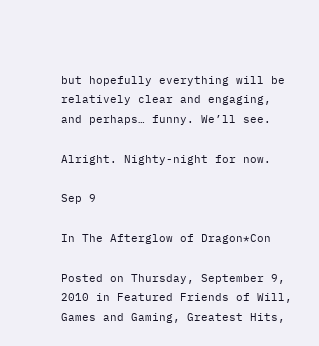but hopefully everything will be relatively clear and engaging, and perhaps… funny. We’ll see.

Alright. Nighty-night for now.

Sep 9

In The Afterglow of Dragon*Con

Posted on Thursday, September 9, 2010 in Featured Friends of Will, Games and Gaming, Greatest Hits,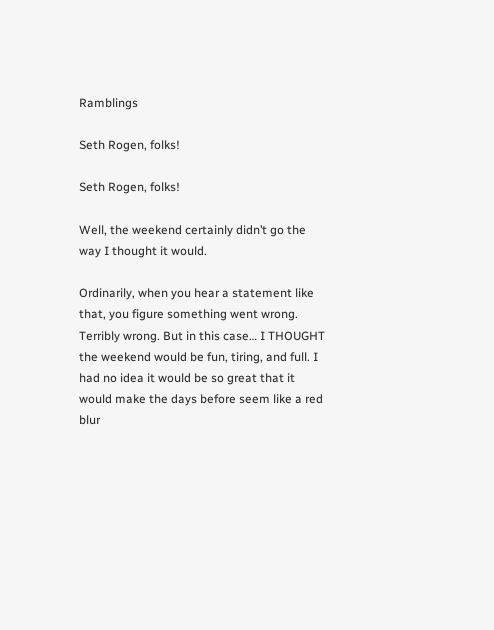Ramblings

Seth Rogen, folks!

Seth Rogen, folks!

Well, the weekend certainly didn’t go the way I thought it would.

Ordinarily, when you hear a statement like that, you figure something went wrong. Terribly wrong. But in this case… I THOUGHT the weekend would be fun, tiring, and full. I had no idea it would be so great that it would make the days before seem like a red blur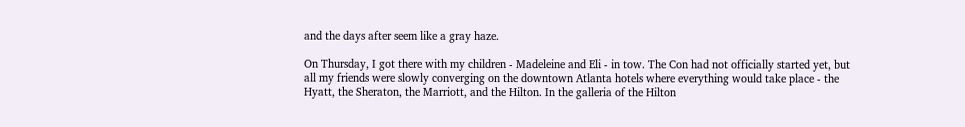and the days after seem like a gray haze.

On Thursday, I got there with my children - Madeleine and Eli - in tow. The Con had not officially started yet, but all my friends were slowly converging on the downtown Atlanta hotels where everything would take place - the Hyatt, the Sheraton, the Marriott, and the Hilton. In the galleria of the Hilton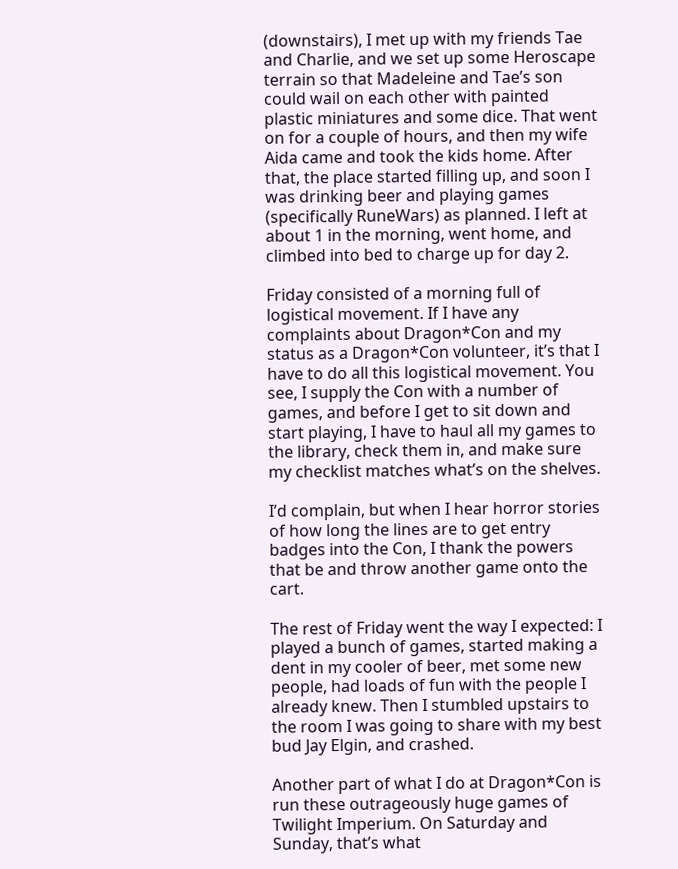(downstairs), I met up with my friends Tae and Charlie, and we set up some Heroscape terrain so that Madeleine and Tae’s son could wail on each other with painted plastic miniatures and some dice. That went on for a couple of hours, and then my wife Aida came and took the kids home. After that, the place started filling up, and soon I was drinking beer and playing games (specifically RuneWars) as planned. I left at about 1 in the morning, went home, and climbed into bed to charge up for day 2.

Friday consisted of a morning full of logistical movement. If I have any complaints about Dragon*Con and my status as a Dragon*Con volunteer, it’s that I have to do all this logistical movement. You see, I supply the Con with a number of games, and before I get to sit down and start playing, I have to haul all my games to the library, check them in, and make sure my checklist matches what’s on the shelves.

I’d complain, but when I hear horror stories of how long the lines are to get entry badges into the Con, I thank the powers that be and throw another game onto the cart.

The rest of Friday went the way I expected: I played a bunch of games, started making a dent in my cooler of beer, met some new people, had loads of fun with the people I already knew. Then I stumbled upstairs to the room I was going to share with my best bud Jay Elgin, and crashed.

Another part of what I do at Dragon*Con is run these outrageously huge games of Twilight Imperium. On Saturday and Sunday, that’s what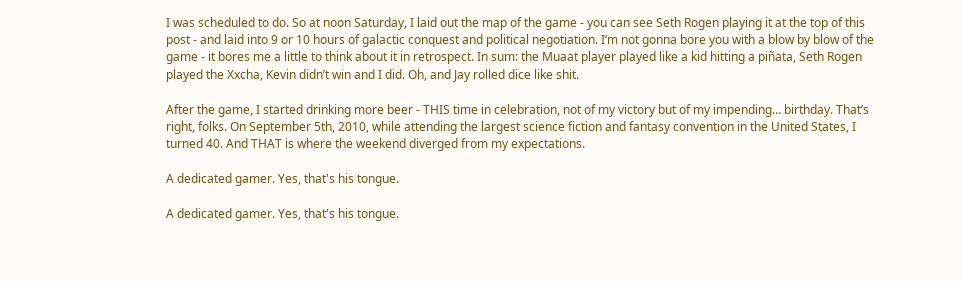I was scheduled to do. So at noon Saturday, I laid out the map of the game - you can see Seth Rogen playing it at the top of this post - and laid into 9 or 10 hours of galactic conquest and political negotiation. I’m not gonna bore you with a blow by blow of the game - it bores me a little to think about it in retrospect. In sum: the Muaat player played like a kid hitting a piñata, Seth Rogen played the Xxcha, Kevin didn’t win and I did. Oh, and Jay rolled dice like shit.

After the game, I started drinking more beer - THIS time in celebration, not of my victory but of my impending… birthday. That’s right, folks. On September 5th, 2010, while attending the largest science fiction and fantasy convention in the United States, I turned 40. And THAT is where the weekend diverged from my expectations.

A dedicated gamer. Yes, that's his tongue.

A dedicated gamer. Yes, that's his tongue.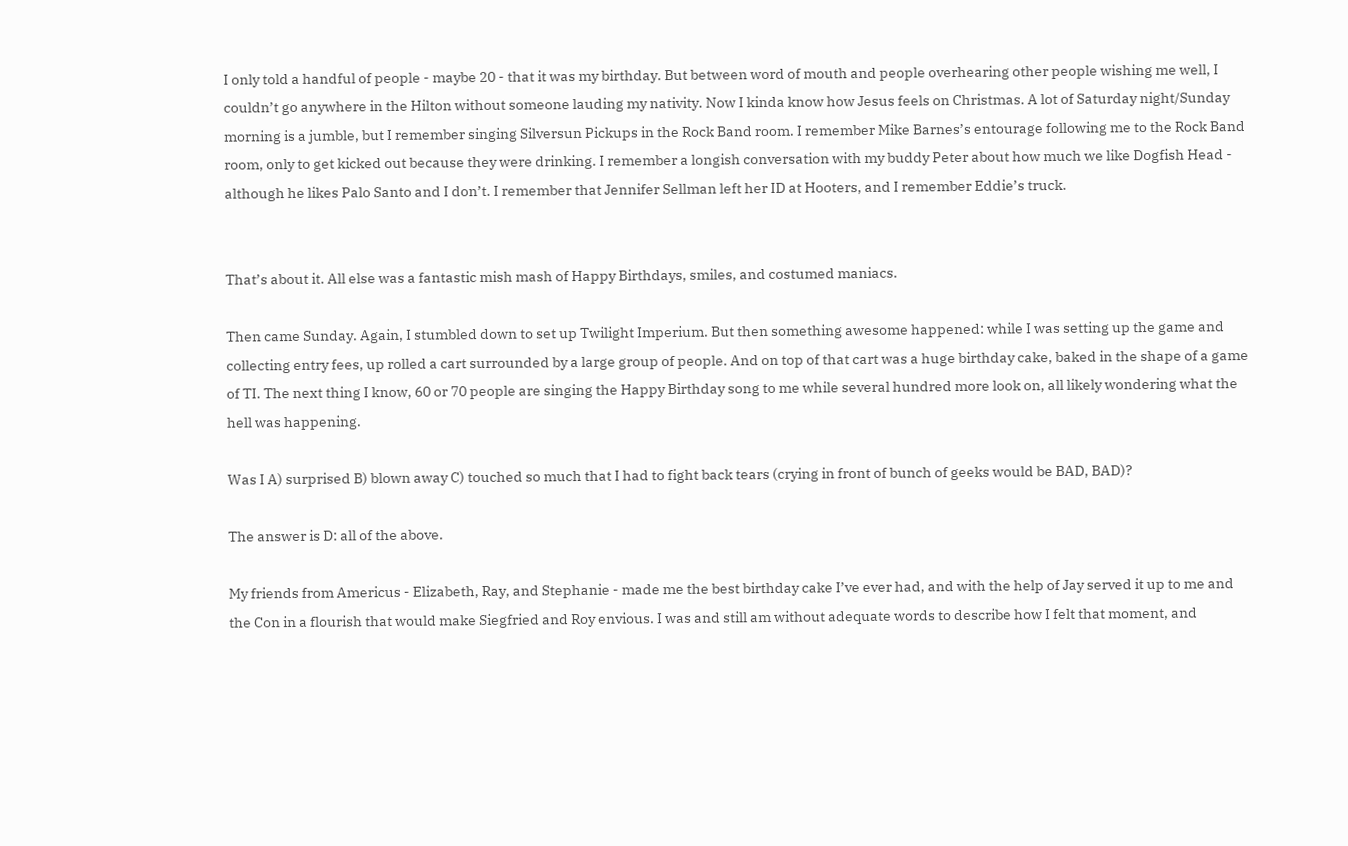I only told a handful of people - maybe 20 - that it was my birthday. But between word of mouth and people overhearing other people wishing me well, I couldn’t go anywhere in the Hilton without someone lauding my nativity. Now I kinda know how Jesus feels on Christmas. A lot of Saturday night/Sunday morning is a jumble, but I remember singing Silversun Pickups in the Rock Band room. I remember Mike Barnes’s entourage following me to the Rock Band room, only to get kicked out because they were drinking. I remember a longish conversation with my buddy Peter about how much we like Dogfish Head - although he likes Palo Santo and I don’t. I remember that Jennifer Sellman left her ID at Hooters, and I remember Eddie’s truck.


That’s about it. All else was a fantastic mish mash of Happy Birthdays, smiles, and costumed maniacs.

Then came Sunday. Again, I stumbled down to set up Twilight Imperium. But then something awesome happened: while I was setting up the game and collecting entry fees, up rolled a cart surrounded by a large group of people. And on top of that cart was a huge birthday cake, baked in the shape of a game of TI. The next thing I know, 60 or 70 people are singing the Happy Birthday song to me while several hundred more look on, all likely wondering what the hell was happening.

Was I A) surprised B) blown away C) touched so much that I had to fight back tears (crying in front of bunch of geeks would be BAD, BAD)?

The answer is D: all of the above.

My friends from Americus - Elizabeth, Ray, and Stephanie - made me the best birthday cake I’ve ever had, and with the help of Jay served it up to me and the Con in a flourish that would make Siegfried and Roy envious. I was and still am without adequate words to describe how I felt that moment, and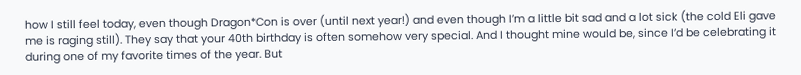how I still feel today, even though Dragon*Con is over (until next year!) and even though I’m a little bit sad and a lot sick (the cold Eli gave me is raging still). They say that your 40th birthday is often somehow very special. And I thought mine would be, since I’d be celebrating it during one of my favorite times of the year. But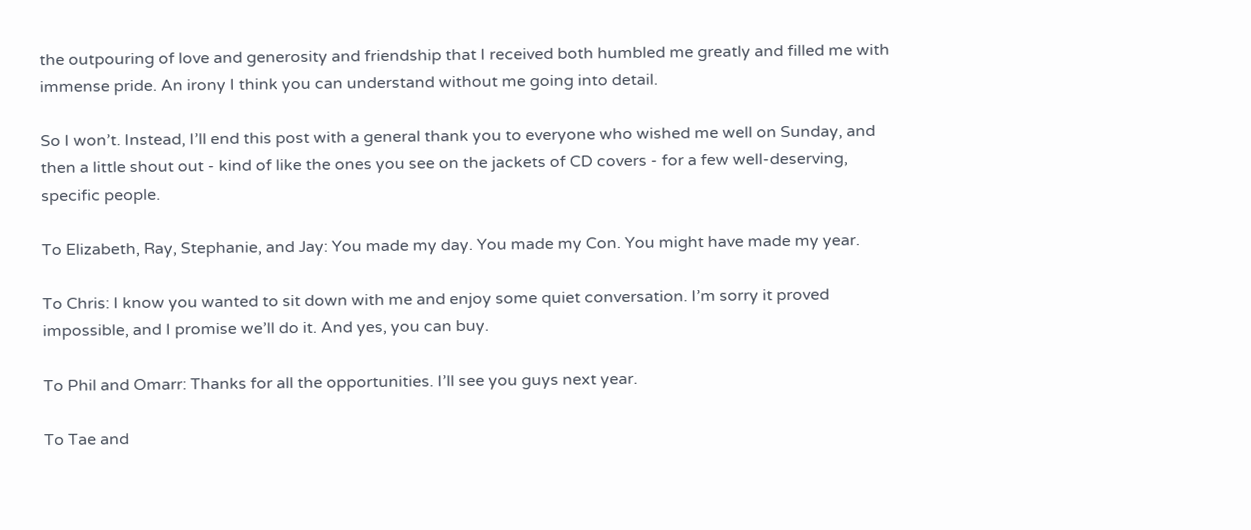the outpouring of love and generosity and friendship that I received both humbled me greatly and filled me with immense pride. An irony I think you can understand without me going into detail.

So I won’t. Instead, I’ll end this post with a general thank you to everyone who wished me well on Sunday, and then a little shout out - kind of like the ones you see on the jackets of CD covers - for a few well-deserving, specific people.

To Elizabeth, Ray, Stephanie, and Jay: You made my day. You made my Con. You might have made my year.

To Chris: I know you wanted to sit down with me and enjoy some quiet conversation. I’m sorry it proved impossible, and I promise we’ll do it. And yes, you can buy.

To Phil and Omarr: Thanks for all the opportunities. I’ll see you guys next year.

To Tae and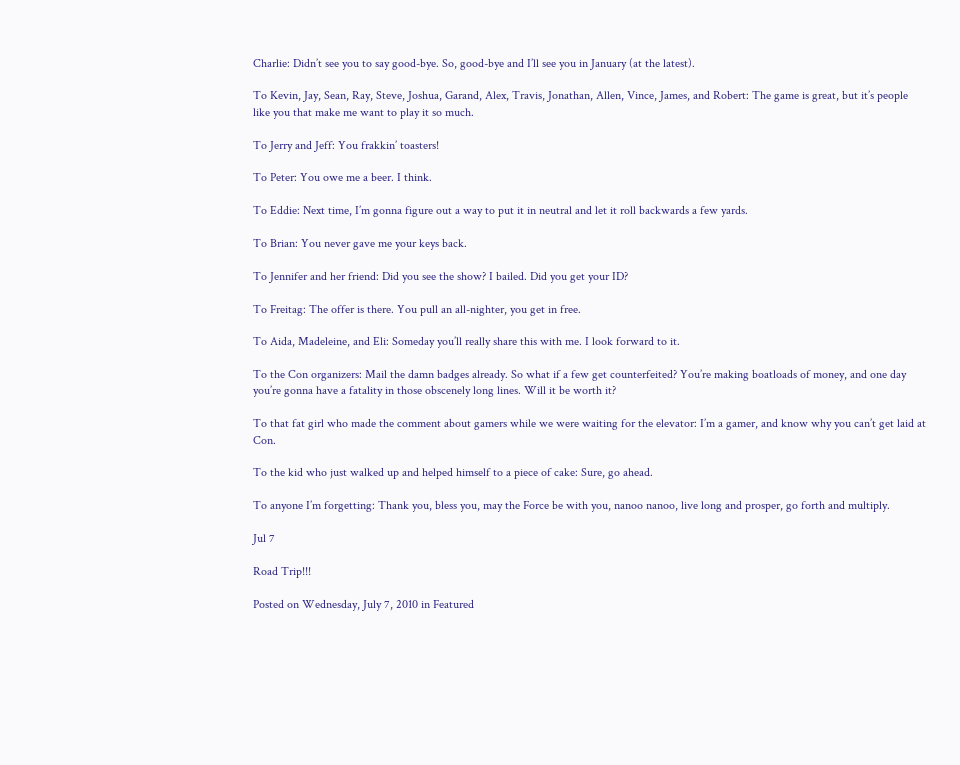Charlie: Didn’t see you to say good-bye. So, good-bye and I’ll see you in January (at the latest).

To Kevin, Jay, Sean, Ray, Steve, Joshua, Garand, Alex, Travis, Jonathan, Allen, Vince, James, and Robert: The game is great, but it’s people like you that make me want to play it so much.

To Jerry and Jeff: You frakkin’ toasters!

To Peter: You owe me a beer. I think.

To Eddie: Next time, I’m gonna figure out a way to put it in neutral and let it roll backwards a few yards.

To Brian: You never gave me your keys back.

To Jennifer and her friend: Did you see the show? I bailed. Did you get your ID?

To Freitag: The offer is there. You pull an all-nighter, you get in free.

To Aida, Madeleine, and Eli: Someday you’ll really share this with me. I look forward to it.

To the Con organizers: Mail the damn badges already. So what if a few get counterfeited? You’re making boatloads of money, and one day you’re gonna have a fatality in those obscenely long lines. Will it be worth it?

To that fat girl who made the comment about gamers while we were waiting for the elevator: I’m a gamer, and know why you can’t get laid at Con.

To the kid who just walked up and helped himself to a piece of cake: Sure, go ahead.

To anyone I’m forgetting: Thank you, bless you, may the Force be with you, nanoo nanoo, live long and prosper, go forth and multiply.

Jul 7

Road Trip!!!

Posted on Wednesday, July 7, 2010 in Featured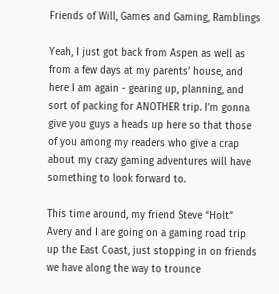Friends of Will, Games and Gaming, Ramblings

Yeah, I just got back from Aspen as well as from a few days at my parents’ house, and here I am again - gearing up, planning, and sort of packing for ANOTHER trip. I’m gonna give you guys a heads up here so that those of you among my readers who give a crap about my crazy gaming adventures will have something to look forward to.

This time around, my friend Steve “Holt” Avery and I are going on a gaming road trip up the East Coast, just stopping in on friends we have along the way to trounce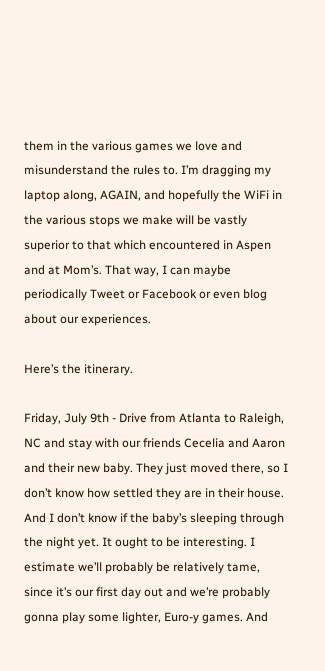them in the various games we love and misunderstand the rules to. I’m dragging my laptop along, AGAIN, and hopefully the WiFi in the various stops we make will be vastly superior to that which encountered in Aspen and at Mom’s. That way, I can maybe periodically Tweet or Facebook or even blog about our experiences.

Here’s the itinerary.

Friday, July 9th - Drive from Atlanta to Raleigh, NC and stay with our friends Cecelia and Aaron and their new baby. They just moved there, so I don’t know how settled they are in their house. And I don’t know if the baby’s sleeping through the night yet. It ought to be interesting. I estimate we’ll probably be relatively tame, since it’s our first day out and we’re probably gonna play some lighter, Euro-y games. And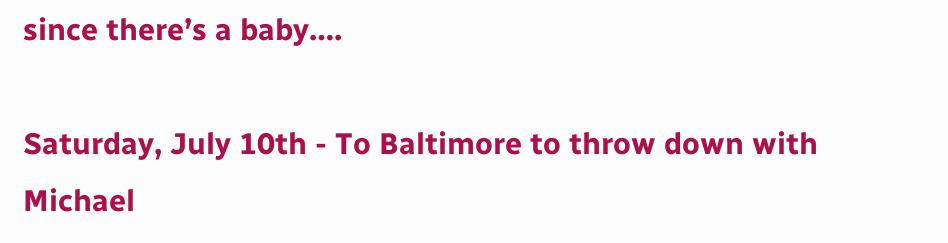since there’s a baby….

Saturday, July 10th - To Baltimore to throw down with Michael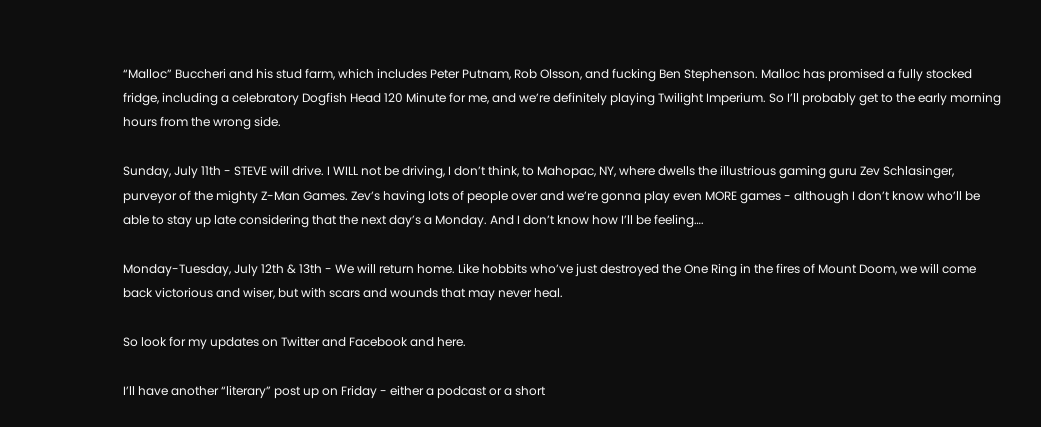“Malloc” Buccheri and his stud farm, which includes Peter Putnam, Rob Olsson, and fucking Ben Stephenson. Malloc has promised a fully stocked fridge, including a celebratory Dogfish Head 120 Minute for me, and we’re definitely playing Twilight Imperium. So I’ll probably get to the early morning hours from the wrong side.

Sunday, July 11th - STEVE will drive. I WILL not be driving, I don’t think, to Mahopac, NY, where dwells the illustrious gaming guru Zev Schlasinger, purveyor of the mighty Z-Man Games. Zev’s having lots of people over and we’re gonna play even MORE games - although I don’t know who’ll be able to stay up late considering that the next day’s a Monday. And I don’t know how I’ll be feeling….

Monday-Tuesday, July 12th & 13th - We will return home. Like hobbits who’ve just destroyed the One Ring in the fires of Mount Doom, we will come back victorious and wiser, but with scars and wounds that may never heal.

So look for my updates on Twitter and Facebook and here.

I’ll have another “literary” post up on Friday - either a podcast or a short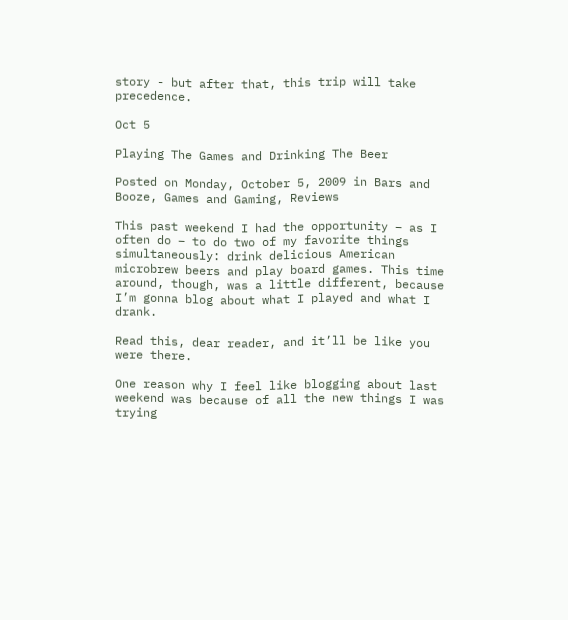story - but after that, this trip will take precedence.

Oct 5

Playing The Games and Drinking The Beer

Posted on Monday, October 5, 2009 in Bars and Booze, Games and Gaming, Reviews

This past weekend I had the opportunity – as I often do – to do two of my favorite things simultaneously: drink delicious American microbrew beers and play board games. This time around, though, was a little different, because I’m gonna blog about what I played and what I drank.

Read this, dear reader, and it’ll be like you were there.

One reason why I feel like blogging about last weekend was because of all the new things I was trying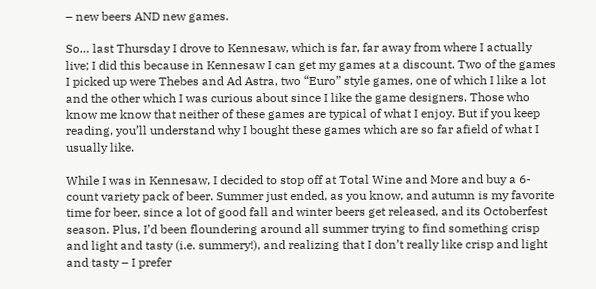– new beers AND new games.

So… last Thursday I drove to Kennesaw, which is far, far away from where I actually live; I did this because in Kennesaw I can get my games at a discount. Two of the games I picked up were Thebes and Ad Astra, two “Euro” style games, one of which I like a lot and the other which I was curious about since I like the game designers. Those who know me know that neither of these games are typical of what I enjoy. But if you keep reading, you’ll understand why I bought these games which are so far afield of what I usually like.

While I was in Kennesaw, I decided to stop off at Total Wine and More and buy a 6-count variety pack of beer. Summer just ended, as you know, and autumn is my favorite time for beer, since a lot of good fall and winter beers get released, and its Octoberfest season. Plus, I’d been floundering around all summer trying to find something crisp and light and tasty (i.e. summery!), and realizing that I don’t really like crisp and light and tasty – I prefer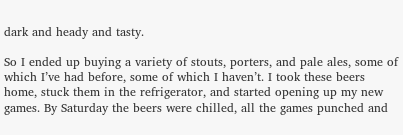dark and heady and tasty.

So I ended up buying a variety of stouts, porters, and pale ales, some of which I’ve had before, some of which I haven’t. I took these beers home, stuck them in the refrigerator, and started opening up my new games. By Saturday the beers were chilled, all the games punched and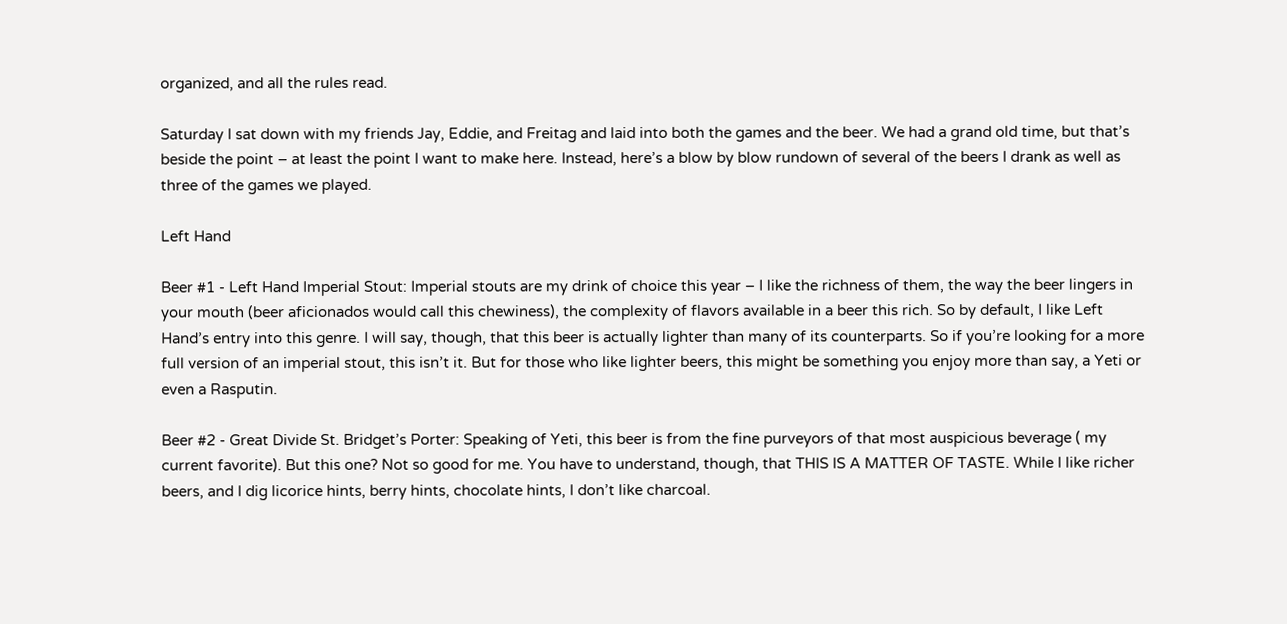organized, and all the rules read.

Saturday I sat down with my friends Jay, Eddie, and Freitag and laid into both the games and the beer. We had a grand old time, but that’s beside the point – at least the point I want to make here. Instead, here’s a blow by blow rundown of several of the beers I drank as well as three of the games we played.

Left Hand

Beer #1 - Left Hand Imperial Stout: Imperial stouts are my drink of choice this year – I like the richness of them, the way the beer lingers in your mouth (beer aficionados would call this chewiness), the complexity of flavors available in a beer this rich. So by default, I like Left Hand’s entry into this genre. I will say, though, that this beer is actually lighter than many of its counterparts. So if you’re looking for a more full version of an imperial stout, this isn’t it. But for those who like lighter beers, this might be something you enjoy more than say, a Yeti or even a Rasputin.

Beer #2 - Great Divide St. Bridget’s Porter: Speaking of Yeti, this beer is from the fine purveyors of that most auspicious beverage ( my current favorite). But this one? Not so good for me. You have to understand, though, that THIS IS A MATTER OF TASTE. While I like richer beers, and I dig licorice hints, berry hints, chocolate hints, I don’t like charcoal.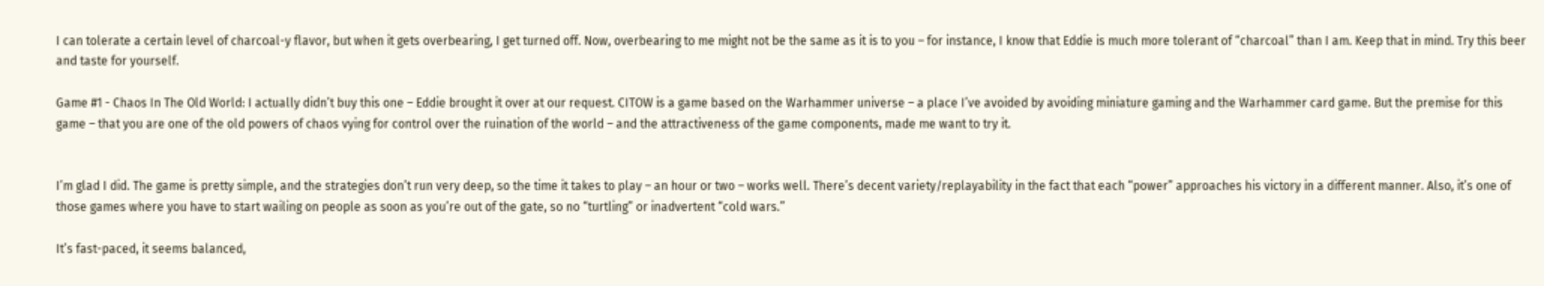I can tolerate a certain level of charcoal-y flavor, but when it gets overbearing, I get turned off. Now, overbearing to me might not be the same as it is to you – for instance, I know that Eddie is much more tolerant of “charcoal” than I am. Keep that in mind. Try this beer and taste for yourself.

Game #1 - Chaos In The Old World: I actually didn’t buy this one – Eddie brought it over at our request. CITOW is a game based on the Warhammer universe – a place I’ve avoided by avoiding miniature gaming and the Warhammer card game. But the premise for this game – that you are one of the old powers of chaos vying for control over the ruination of the world – and the attractiveness of the game components, made me want to try it.


I’m glad I did. The game is pretty simple, and the strategies don’t run very deep, so the time it takes to play – an hour or two – works well. There’s decent variety/replayability in the fact that each “power” approaches his victory in a different manner. Also, it’s one of those games where you have to start wailing on people as soon as you’re out of the gate, so no “turtling” or inadvertent “cold wars.”

It’s fast-paced, it seems balanced,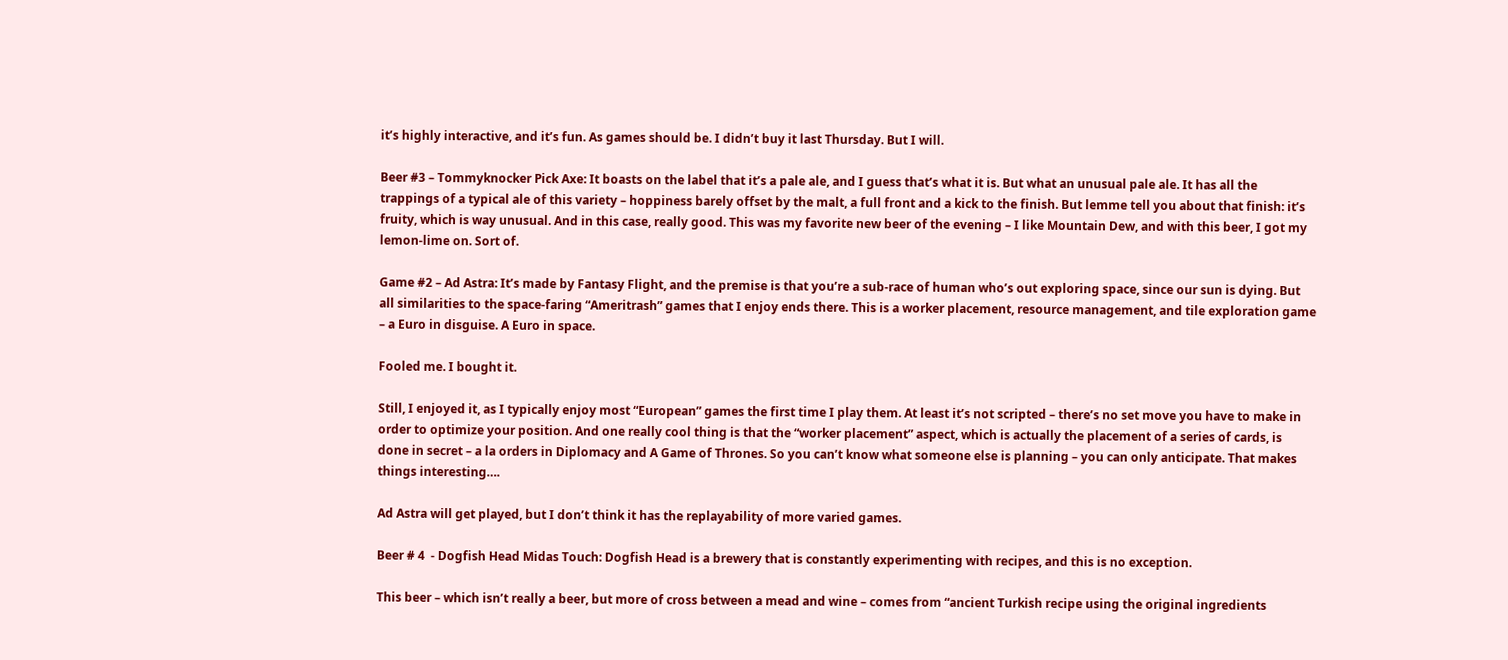it’s highly interactive, and it’s fun. As games should be. I didn’t buy it last Thursday. But I will.

Beer #3 – Tommyknocker Pick Axe: It boasts on the label that it’s a pale ale, and I guess that’s what it is. But what an unusual pale ale. It has all the trappings of a typical ale of this variety – hoppiness barely offset by the malt, a full front and a kick to the finish. But lemme tell you about that finish: it’s fruity, which is way unusual. And in this case, really good. This was my favorite new beer of the evening – I like Mountain Dew, and with this beer, I got my lemon-lime on. Sort of.

Game #2 – Ad Astra: It’s made by Fantasy Flight, and the premise is that you’re a sub-race of human who’s out exploring space, since our sun is dying. But all similarities to the space-faring “Ameritrash” games that I enjoy ends there. This is a worker placement, resource management, and tile exploration game – a Euro in disguise. A Euro in space.

Fooled me. I bought it.

Still, I enjoyed it, as I typically enjoy most “European” games the first time I play them. At least it’s not scripted – there’s no set move you have to make in order to optimize your position. And one really cool thing is that the “worker placement” aspect, which is actually the placement of a series of cards, is done in secret – a la orders in Diplomacy and A Game of Thrones. So you can’t know what someone else is planning – you can only anticipate. That makes things interesting….

Ad Astra will get played, but I don’t think it has the replayability of more varied games.

Beer # 4  - Dogfish Head Midas Touch: Dogfish Head is a brewery that is constantly experimenting with recipes, and this is no exception.

This beer – which isn’t really a beer, but more of cross between a mead and wine – comes from “ancient Turkish recipe using the original ingredients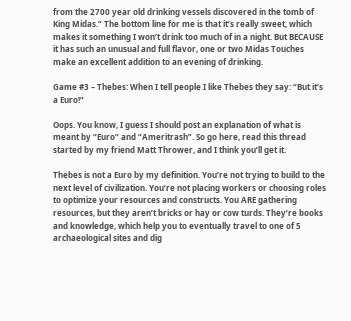from the 2700 year old drinking vessels discovered in the tomb of King Midas.” The bottom line for me is that it’s really sweet, which makes it something I won’t drink too much of in a night. But BECAUSE it has such an unusual and full flavor, one or two Midas Touches make an excellent addition to an evening of drinking.

Game #3 – Thebes: When I tell people I like Thebes they say: “But it’s a Euro!”

Oops. You know, I guess I should post an explanation of what is meant by “Euro” and “Ameritrash”. So go here, read this thread started by my friend Matt Thrower, and I think you’ll get it.

Thebes is not a Euro by my definition. You’re not trying to build to the next level of civilization. You’re not placing workers or choosing roles to optimize your resources and constructs. You ARE gathering resources, but they aren’t bricks or hay or cow turds. They’re books and knowledge, which help you to eventually travel to one of 5 archaeological sites and dig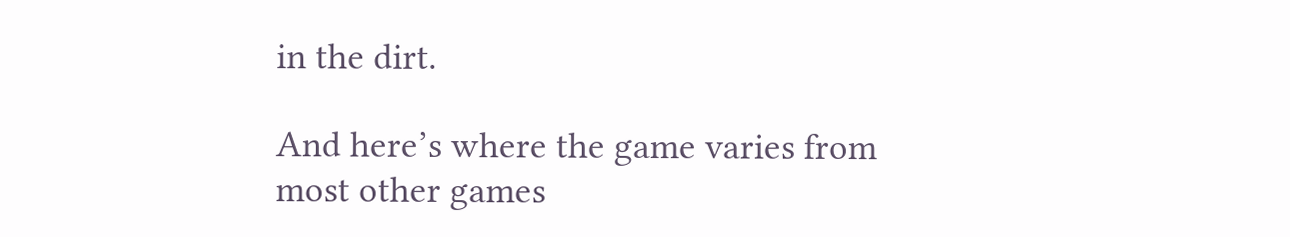in the dirt.

And here’s where the game varies from most other games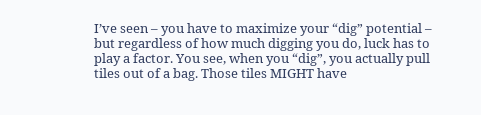I’ve seen – you have to maximize your “dig” potential – but regardless of how much digging you do, luck has to play a factor. You see, when you “dig”, you actually pull tiles out of a bag. Those tiles MIGHT have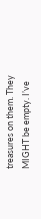treasures on them. They MIGHT be empty. I’ve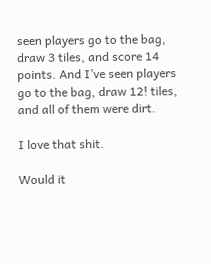seen players go to the bag, draw 3 tiles, and score 14 points. And I’ve seen players go to the bag, draw 12! tiles, and all of them were dirt.

I love that shit.

Would it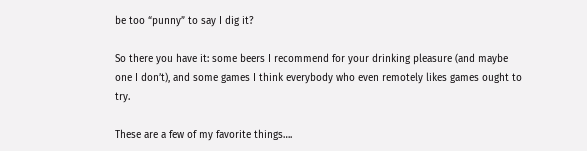be too “punny” to say I dig it?

So there you have it: some beers I recommend for your drinking pleasure (and maybe one I don’t), and some games I think everybody who even remotely likes games ought to try.

These are a few of my favorite things….